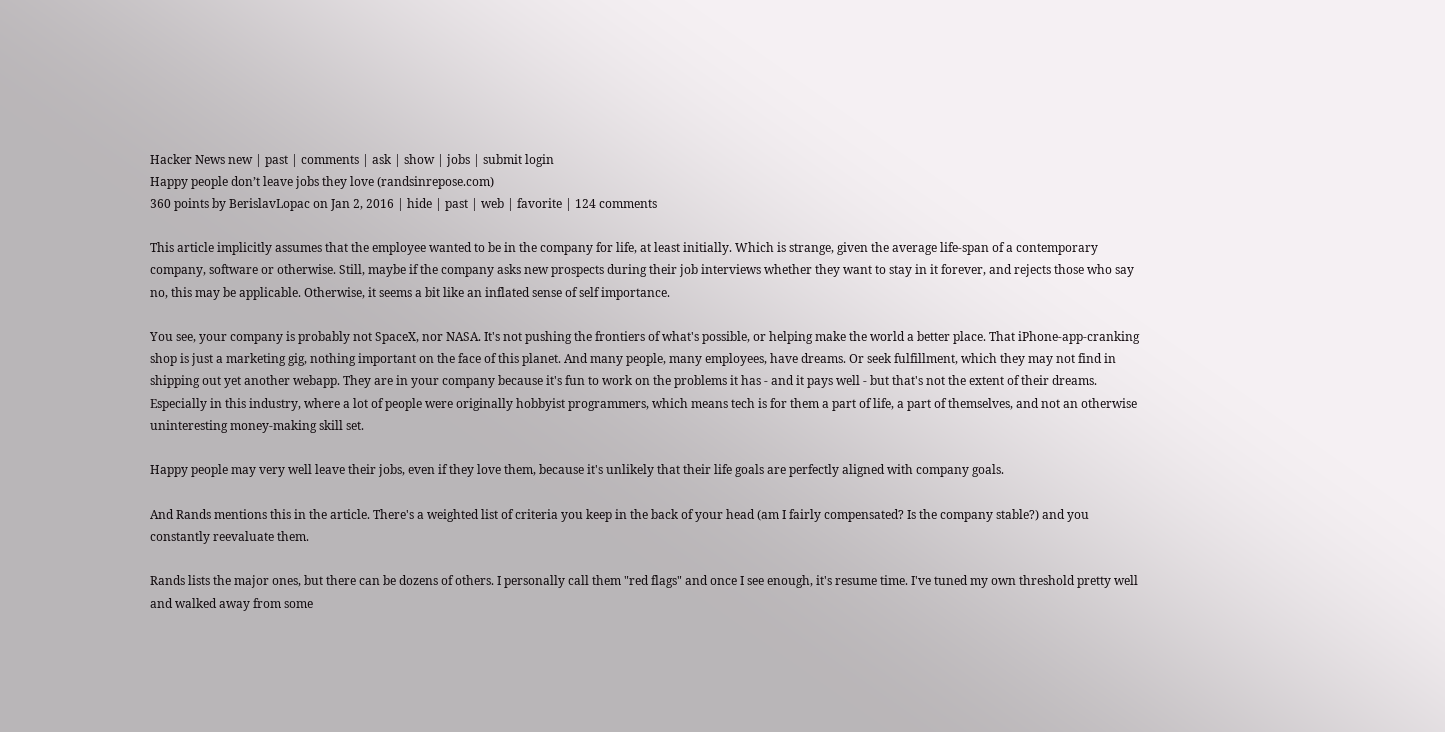Hacker News new | past | comments | ask | show | jobs | submit login
Happy people don’t leave jobs they love (randsinrepose.com)
360 points by BerislavLopac on Jan 2, 2016 | hide | past | web | favorite | 124 comments

This article implicitly assumes that the employee wanted to be in the company for life, at least initially. Which is strange, given the average life-span of a contemporary company, software or otherwise. Still, maybe if the company asks new prospects during their job interviews whether they want to stay in it forever, and rejects those who say no, this may be applicable. Otherwise, it seems a bit like an inflated sense of self importance.

You see, your company is probably not SpaceX, nor NASA. It's not pushing the frontiers of what's possible, or helping make the world a better place. That iPhone-app-cranking shop is just a marketing gig, nothing important on the face of this planet. And many people, many employees, have dreams. Or seek fulfillment, which they may not find in shipping out yet another webapp. They are in your company because it's fun to work on the problems it has - and it pays well - but that's not the extent of their dreams. Especially in this industry, where a lot of people were originally hobbyist programmers, which means tech is for them a part of life, a part of themselves, and not an otherwise uninteresting money-making skill set.

Happy people may very well leave their jobs, even if they love them, because it's unlikely that their life goals are perfectly aligned with company goals.

And Rands mentions this in the article. There's a weighted list of criteria you keep in the back of your head (am I fairly compensated? Is the company stable?) and you constantly reevaluate them.

Rands lists the major ones, but there can be dozens of others. I personally call them "red flags" and once I see enough, it's resume time. I've tuned my own threshold pretty well and walked away from some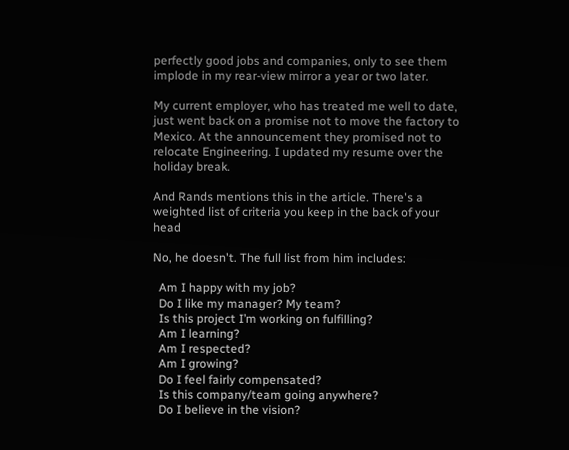perfectly good jobs and companies, only to see them implode in my rear-view mirror a year or two later.

My current employer, who has treated me well to date, just went back on a promise not to move the factory to Mexico. At the announcement they promised not to relocate Engineering. I updated my resume over the holiday break.

And Rands mentions this in the article. There's a weighted list of criteria you keep in the back of your head

No, he doesn't. The full list from him includes:

  Am I happy with my job?
  Do I like my manager? My team?
  Is this project I’m working on fulfilling?
  Am I learning?
  Am I respected?
  Am I growing?
  Do I feel fairly compensated?
  Is this company/team going anywhere?
  Do I believe in the vision?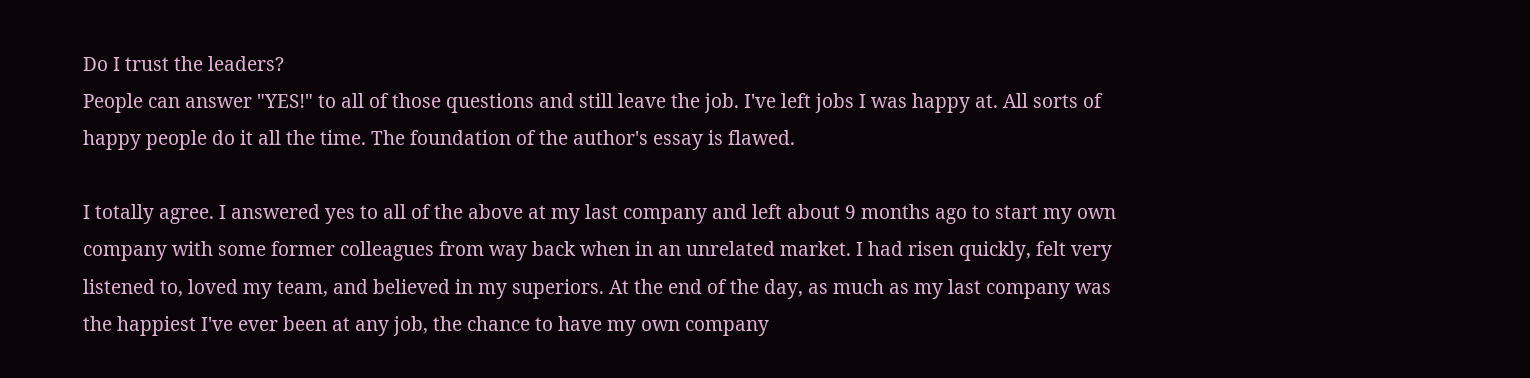Do I trust the leaders?
People can answer "YES!" to all of those questions and still leave the job. I've left jobs I was happy at. All sorts of happy people do it all the time. The foundation of the author's essay is flawed.

I totally agree. I answered yes to all of the above at my last company and left about 9 months ago to start my own company with some former colleagues from way back when in an unrelated market. I had risen quickly, felt very listened to, loved my team, and believed in my superiors. At the end of the day, as much as my last company was the happiest I've ever been at any job, the chance to have my own company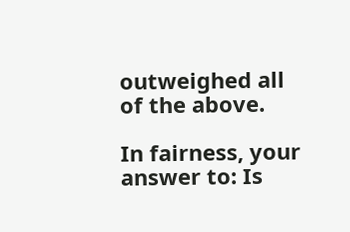outweighed all of the above.

In fairness, your answer to: Is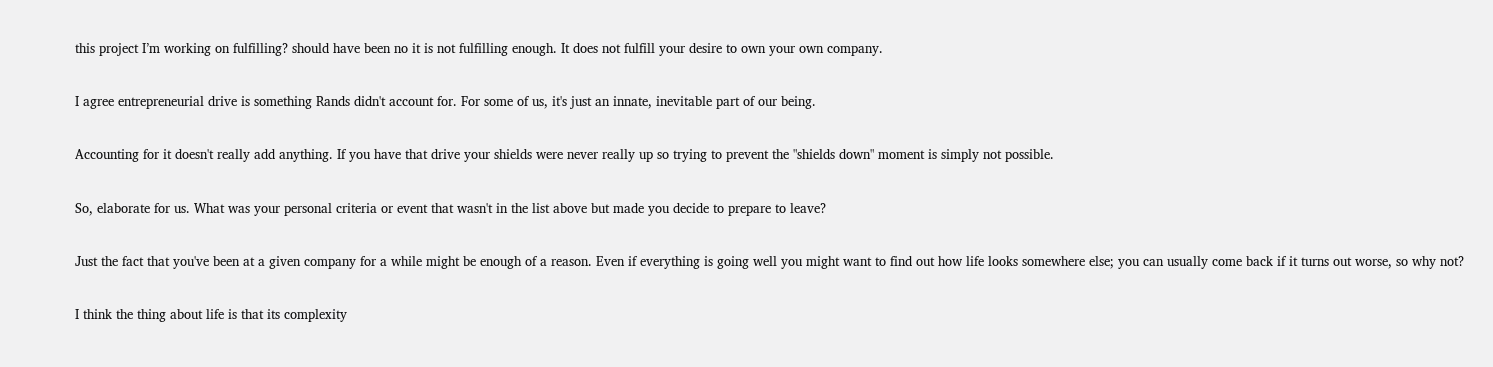this project I’m working on fulfilling? should have been no it is not fulfilling enough. It does not fulfill your desire to own your own company.

I agree entrepreneurial drive is something Rands didn't account for. For some of us, it's just an innate, inevitable part of our being.

Accounting for it doesn't really add anything. If you have that drive your shields were never really up so trying to prevent the "shields down" moment is simply not possible.

So, elaborate for us. What was your personal criteria or event that wasn't in the list above but made you decide to prepare to leave?

Just the fact that you've been at a given company for a while might be enough of a reason. Even if everything is going well you might want to find out how life looks somewhere else; you can usually come back if it turns out worse, so why not?

I think the thing about life is that its complexity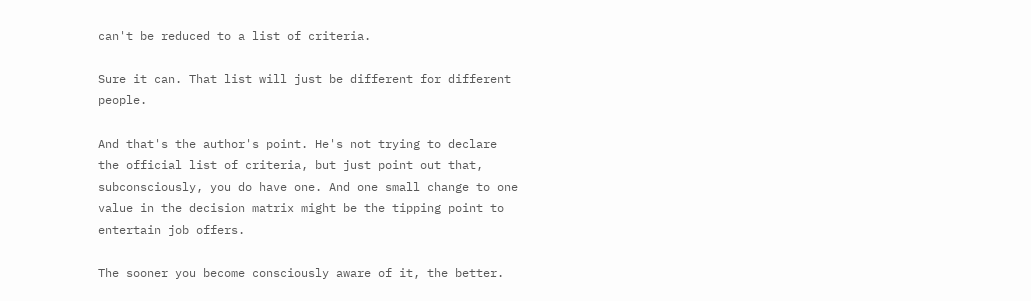can't be reduced to a list of criteria.

Sure it can. That list will just be different for different people.

And that's the author's point. He's not trying to declare the official list of criteria, but just point out that, subconsciously, you do have one. And one small change to one value in the decision matrix might be the tipping point to entertain job offers.

The sooner you become consciously aware of it, the better.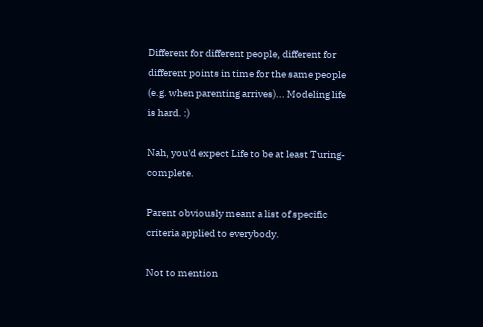Different for different people, different for different points in time for the same people (e.g. when parenting arrives)... Modeling life is hard. :)

Nah, you'd expect Life to be at least Turing-complete.

Parent obviously meant a list of specific criteria applied to everybody.

Not to mention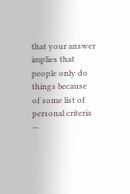that your answer implies that people only do things because of some list of personal criteria --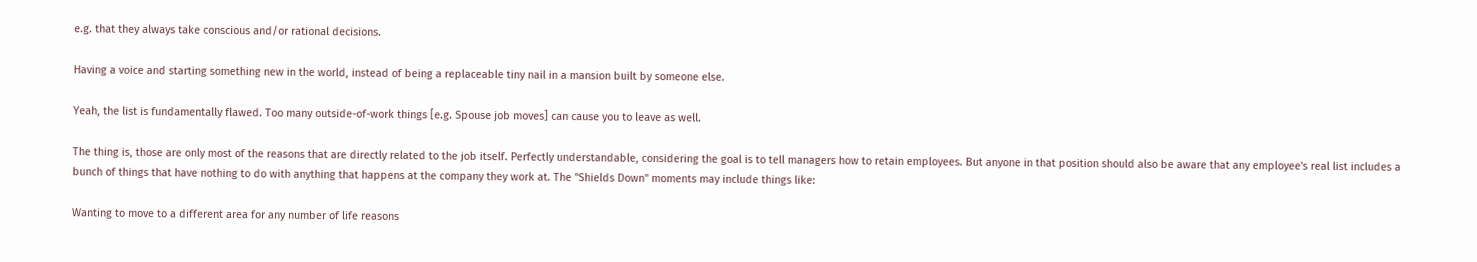e.g. that they always take conscious and/or rational decisions.

Having a voice and starting something new in the world, instead of being a replaceable tiny nail in a mansion built by someone else.

Yeah, the list is fundamentally flawed. Too many outside-of-work things [e.g. Spouse job moves] can cause you to leave as well.

The thing is, those are only most of the reasons that are directly related to the job itself. Perfectly understandable, considering the goal is to tell managers how to retain employees. But anyone in that position should also be aware that any employee's real list includes a bunch of things that have nothing to do with anything that happens at the company they work at. The "Shields Down" moments may include things like:

Wanting to move to a different area for any number of life reasons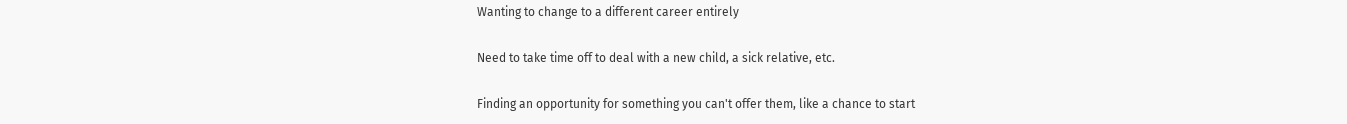Wanting to change to a different career entirely

Need to take time off to deal with a new child, a sick relative, etc.

Finding an opportunity for something you can't offer them, like a chance to start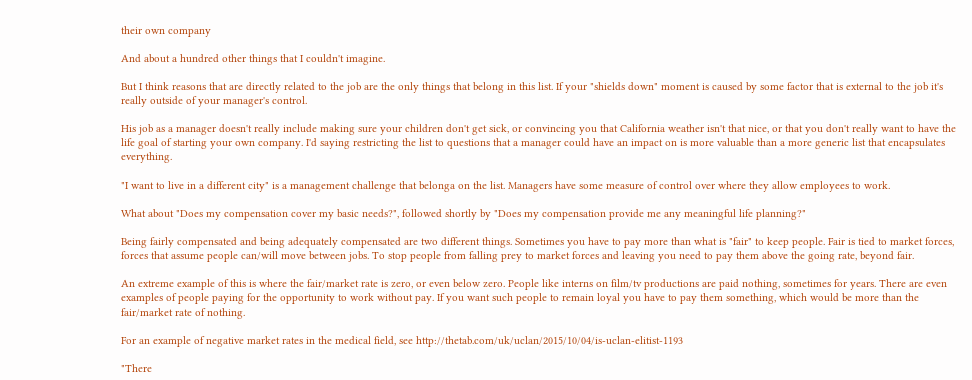their own company

And about a hundred other things that I couldn't imagine.

But I think reasons that are directly related to the job are the only things that belong in this list. If your "shields down" moment is caused by some factor that is external to the job it's really outside of your manager's control.

His job as a manager doesn't really include making sure your children don't get sick, or convincing you that California weather isn't that nice, or that you don't really want to have the life goal of starting your own company. I'd saying restricting the list to questions that a manager could have an impact on is more valuable than a more generic list that encapsulates everything.

"I want to live in a different city" is a management challenge that belonga on the list. Managers have some measure of control over where they allow employees to work.

What about "Does my compensation cover my basic needs?", followed shortly by "Does my compensation provide me any meaningful life planning?"

Being fairly compensated and being adequately compensated are two different things. Sometimes you have to pay more than what is "fair" to keep people. Fair is tied to market forces, forces that assume people can/will move between jobs. To stop people from falling prey to market forces and leaving you need to pay them above the going rate, beyond fair.

An extreme example of this is where the fair/market rate is zero, or even below zero. People like interns on film/tv productions are paid nothing, sometimes for years. There are even examples of people paying for the opportunity to work without pay. If you want such people to remain loyal you have to pay them something, which would be more than the fair/market rate of nothing.

For an example of negative market rates in the medical field, see http://thetab.com/uk/uclan/2015/10/04/is-uclan-elitist-1193

"There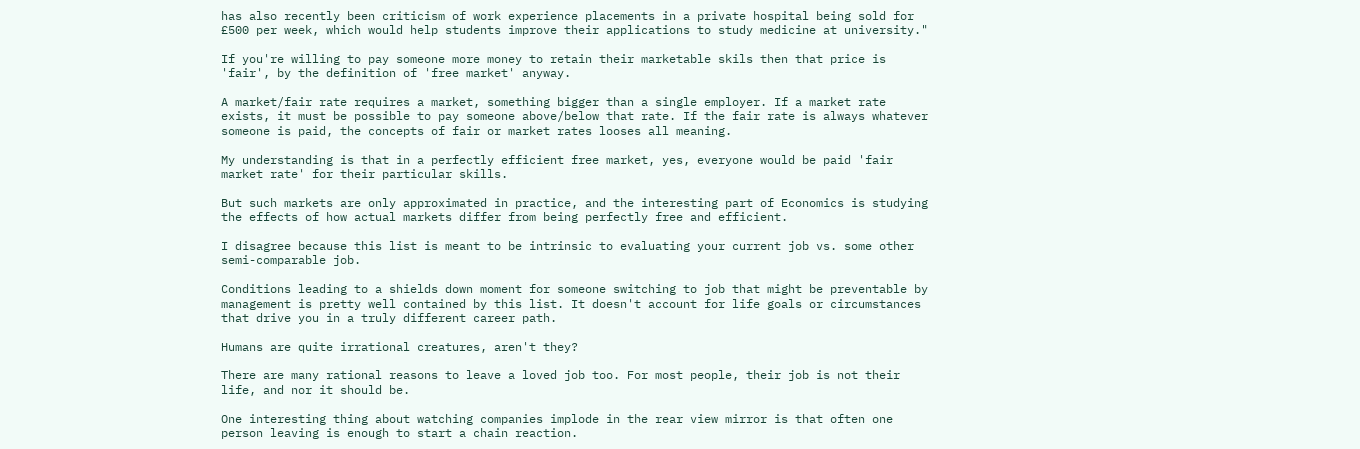has also recently been criticism of work experience placements in a private hospital being sold for £500 per week, which would help students improve their applications to study medicine at university."

If you're willing to pay someone more money to retain their marketable skils then that price is 'fair', by the definition of 'free market' anyway.

A market/fair rate requires a market, something bigger than a single employer. If a market rate exists, it must be possible to pay someone above/below that rate. If the fair rate is always whatever someone is paid, the concepts of fair or market rates looses all meaning.

My understanding is that in a perfectly efficient free market, yes, everyone would be paid 'fair market rate' for their particular skills.

But such markets are only approximated in practice, and the interesting part of Economics is studying the effects of how actual markets differ from being perfectly free and efficient.

I disagree because this list is meant to be intrinsic to evaluating your current job vs. some other semi-comparable job.

Conditions leading to a shields down moment for someone switching to job that might be preventable by management is pretty well contained by this list. It doesn't account for life goals or circumstances that drive you in a truly different career path.

Humans are quite irrational creatures, aren't they?

There are many rational reasons to leave a loved job too. For most people, their job is not their life, and nor it should be.

One interesting thing about watching companies implode in the rear view mirror is that often one person leaving is enough to start a chain reaction.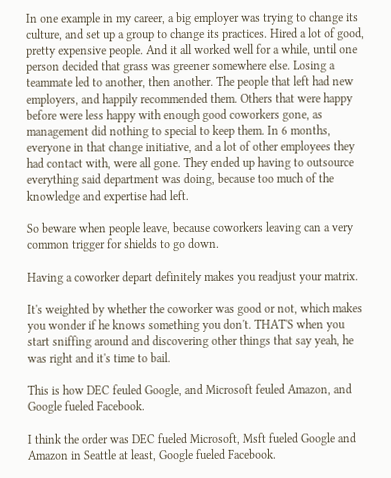In one example in my career, a big employer was trying to change its culture, and set up a group to change its practices. Hired a lot of good, pretty expensive people. And it all worked well for a while, until one person decided that grass was greener somewhere else. Losing a teammate led to another, then another. The people that left had new employers, and happily recommended them. Others that were happy before were less happy with enough good coworkers gone, as management did nothing to special to keep them. In 6 months, everyone in that change initiative, and a lot of other employees they had contact with, were all gone. They ended up having to outsource everything said department was doing, because too much of the knowledge and expertise had left.

So beware when people leave, because coworkers leaving can a very common trigger for shields to go down.

Having a coworker depart definitely makes you readjust your matrix.

It's weighted by whether the coworker was good or not, which makes you wonder if he knows something you don't. THAT'S when you start sniffing around and discovering other things that say yeah, he was right and it's time to bail.

This is how DEC feuled Google, and Microsoft feuled Amazon, and Google fueled Facebook.

I think the order was DEC fueled Microsoft, Msft fueled Google and Amazon in Seattle at least, Google fueled Facebook.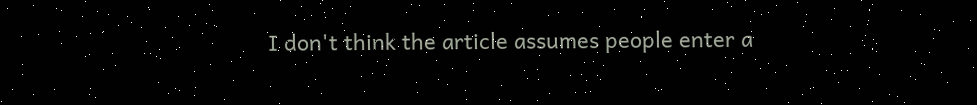I don't think the article assumes people enter a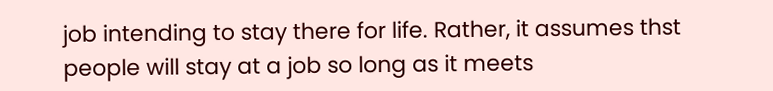job intending to stay there for life. Rather, it assumes thst people will stay at a job so long as it meets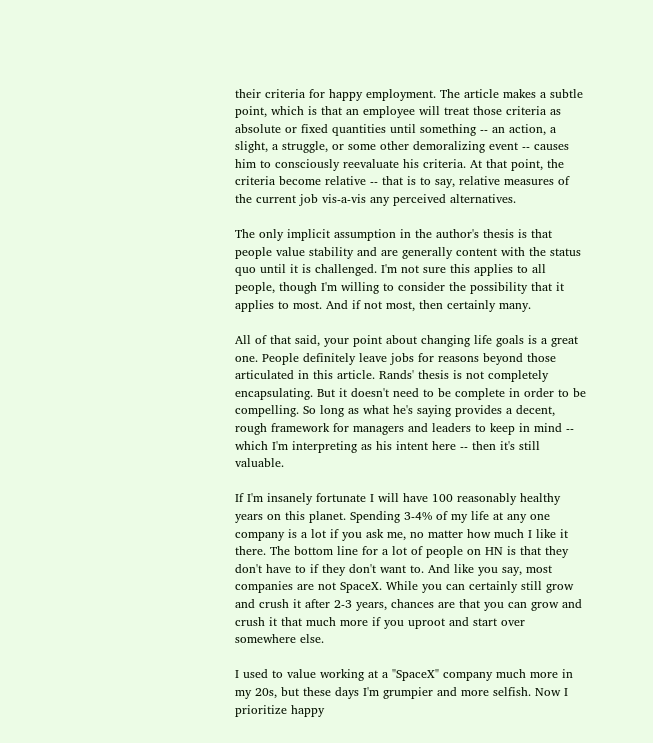their criteria for happy employment. The article makes a subtle point, which is that an employee will treat those criteria as absolute or fixed quantities until something -- an action, a slight, a struggle, or some other demoralizing event -- causes him to consciously reevaluate his criteria. At that point, the criteria become relative -- that is to say, relative measures of the current job vis-a-vis any perceived alternatives.

The only implicit assumption in the author's thesis is that people value stability and are generally content with the status quo until it is challenged. I'm not sure this applies to all people, though I'm willing to consider the possibility that it applies to most. And if not most, then certainly many.

All of that said, your point about changing life goals is a great one. People definitely leave jobs for reasons beyond those articulated in this article. Rands' thesis is not completely encapsulating. But it doesn't need to be complete in order to be compelling. So long as what he's saying provides a decent, rough framework for managers and leaders to keep in mind -- which I'm interpreting as his intent here -- then it's still valuable.

If I'm insanely fortunate I will have 100 reasonably healthy years on this planet. Spending 3-4% of my life at any one company is a lot if you ask me, no matter how much I like it there. The bottom line for a lot of people on HN is that they don't have to if they don't want to. And like you say, most companies are not SpaceX. While you can certainly still grow and crush it after 2-3 years, chances are that you can grow and crush it that much more if you uproot and start over somewhere else.

I used to value working at a "SpaceX" company much more in my 20s, but these days I'm grumpier and more selfish. Now I prioritize happy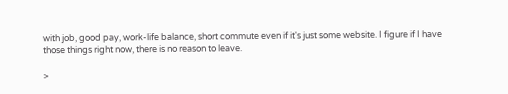with job, good pay, work-life balance, short commute even if it's just some website. I figure if I have those things right now, there is no reason to leave.

>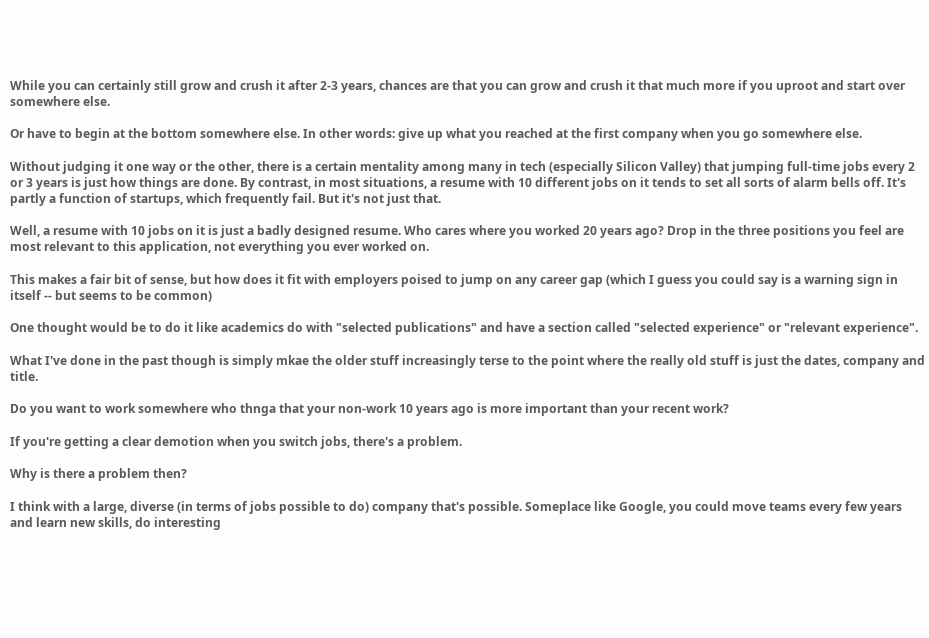While you can certainly still grow and crush it after 2-3 years, chances are that you can grow and crush it that much more if you uproot and start over somewhere else.

Or have to begin at the bottom somewhere else. In other words: give up what you reached at the first company when you go somewhere else.

Without judging it one way or the other, there is a certain mentality among many in tech (especially Silicon Valley) that jumping full-time jobs every 2 or 3 years is just how things are done. By contrast, in most situations, a resume with 10 different jobs on it tends to set all sorts of alarm bells off. It's partly a function of startups, which frequently fail. But it's not just that.

Well, a resume with 10 jobs on it is just a badly designed resume. Who cares where you worked 20 years ago? Drop in the three positions you feel are most relevant to this application, not everything you ever worked on.

This makes a fair bit of sense, but how does it fit with employers poised to jump on any career gap (which I guess you could say is a warning sign in itself -- but seems to be common)

One thought would be to do it like academics do with "selected publications" and have a section called "selected experience" or "relevant experience".

What I've done in the past though is simply mkae the older stuff increasingly terse to the point where the really old stuff is just the dates, company and title.

Do you want to work somewhere who thnga that your non-work 10 years ago is more important than your recent work?

If you're getting a clear demotion when you switch jobs, there's a problem.

Why is there a problem then?

I think with a large, diverse (in terms of jobs possible to do) company that's possible. Someplace like Google, you could move teams every few years and learn new skills, do interesting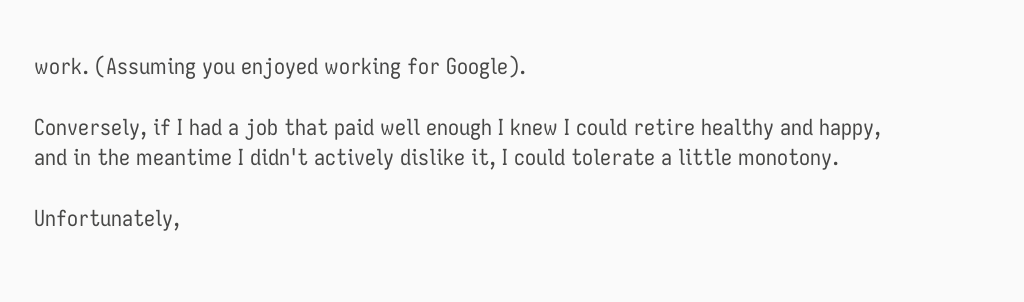work. (Assuming you enjoyed working for Google).

Conversely, if I had a job that paid well enough I knew I could retire healthy and happy, and in the meantime I didn't actively dislike it, I could tolerate a little monotony.

Unfortunately,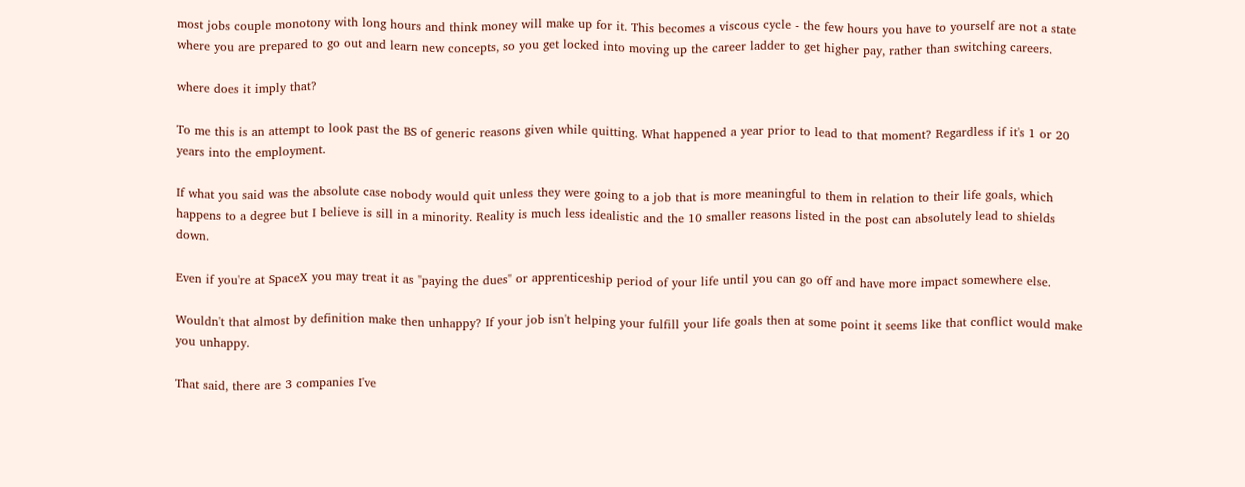most jobs couple monotony with long hours and think money will make up for it. This becomes a viscous cycle - the few hours you have to yourself are not a state where you are prepared to go out and learn new concepts, so you get locked into moving up the career ladder to get higher pay, rather than switching careers.

where does it imply that?

To me this is an attempt to look past the BS of generic reasons given while quitting. What happened a year prior to lead to that moment? Regardless if it's 1 or 20 years into the employment.

If what you said was the absolute case nobody would quit unless they were going to a job that is more meaningful to them in relation to their life goals, which happens to a degree but I believe is sill in a minority. Reality is much less idealistic and the 10 smaller reasons listed in the post can absolutely lead to shields down.

Even if you're at SpaceX you may treat it as "paying the dues" or apprenticeship period of your life until you can go off and have more impact somewhere else.

Wouldn't that almost by definition make then unhappy? If your job isn't helping your fulfill your life goals then at some point it seems like that conflict would make you unhappy.

That said, there are 3 companies I've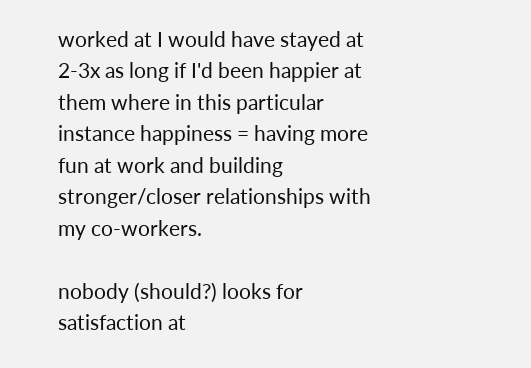worked at I would have stayed at 2-3x as long if I'd been happier at them where in this particular instance happiness = having more fun at work and building stronger/closer relationships with my co-workers.

nobody (should?) looks for satisfaction at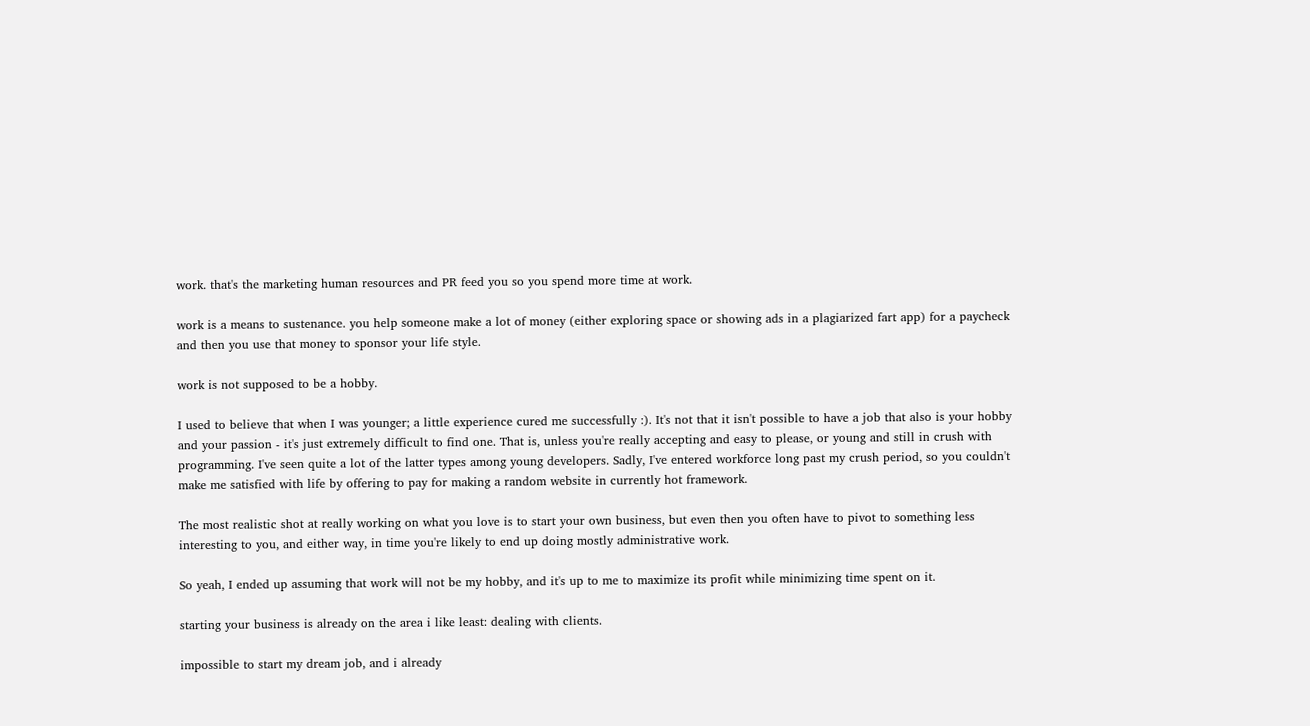work. that's the marketing human resources and PR feed you so you spend more time at work.

work is a means to sustenance. you help someone make a lot of money (either exploring space or showing ads in a plagiarized fart app) for a paycheck and then you use that money to sponsor your life style.

work is not supposed to be a hobby.

I used to believe that when I was younger; a little experience cured me successfully :). It's not that it isn't possible to have a job that also is your hobby and your passion - it's just extremely difficult to find one. That is, unless you're really accepting and easy to please, or young and still in crush with programming. I've seen quite a lot of the latter types among young developers. Sadly, I've entered workforce long past my crush period, so you couldn't make me satisfied with life by offering to pay for making a random website in currently hot framework.

The most realistic shot at really working on what you love is to start your own business, but even then you often have to pivot to something less interesting to you, and either way, in time you're likely to end up doing mostly administrative work.

So yeah, I ended up assuming that work will not be my hobby, and it's up to me to maximize its profit while minimizing time spent on it.

starting your business is already on the area i like least: dealing with clients.

impossible to start my dream job, and i already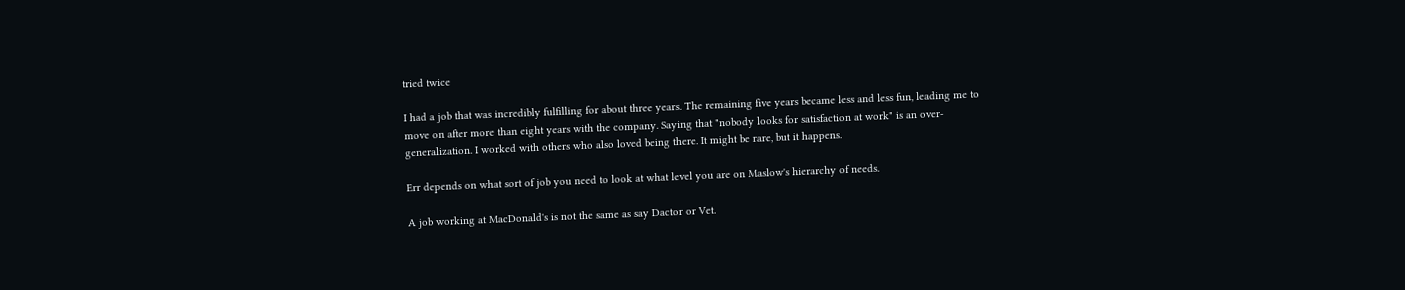tried twice

I had a job that was incredibly fulfilling for about three years. The remaining five years became less and less fun, leading me to move on after more than eight years with the company. Saying that "nobody looks for satisfaction at work" is an over-generalization. I worked with others who also loved being there. It might be rare, but it happens.

Err depends on what sort of job you need to look at what level you are on Maslow's hierarchy of needs.

A job working at MacDonald's is not the same as say Dactor or Vet.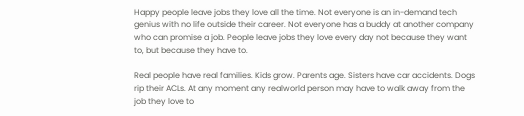Happy people leave jobs they love all the time. Not everyone is an in-demand tech genius with no life outside their career. Not everyone has a buddy at another company who can promise a job. People leave jobs they love every day not because they want to, but because they have to.

Real people have real families. Kids grow. Parents age. Sisters have car accidents. Dogs rip their ACLs. At any moment any realworld person may have to walk away from the job they love to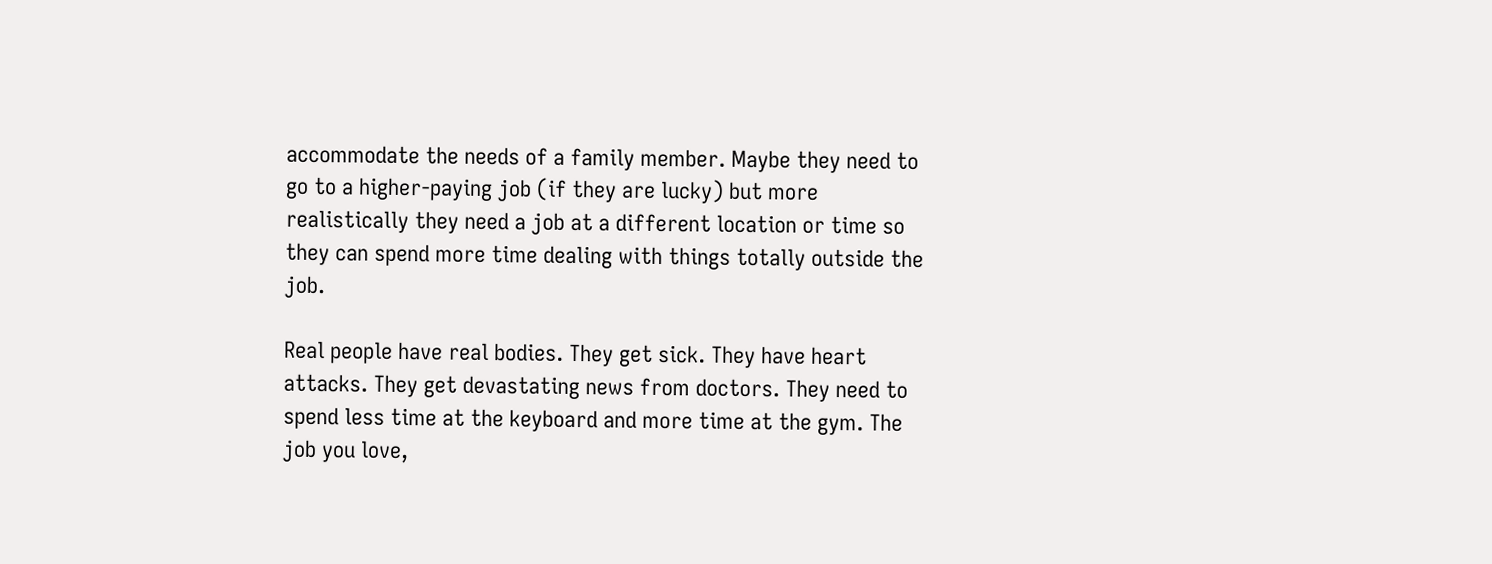accommodate the needs of a family member. Maybe they need to go to a higher-paying job (if they are lucky) but more realistically they need a job at a different location or time so they can spend more time dealing with things totally outside the job.

Real people have real bodies. They get sick. They have heart attacks. They get devastating news from doctors. They need to spend less time at the keyboard and more time at the gym. The job you love,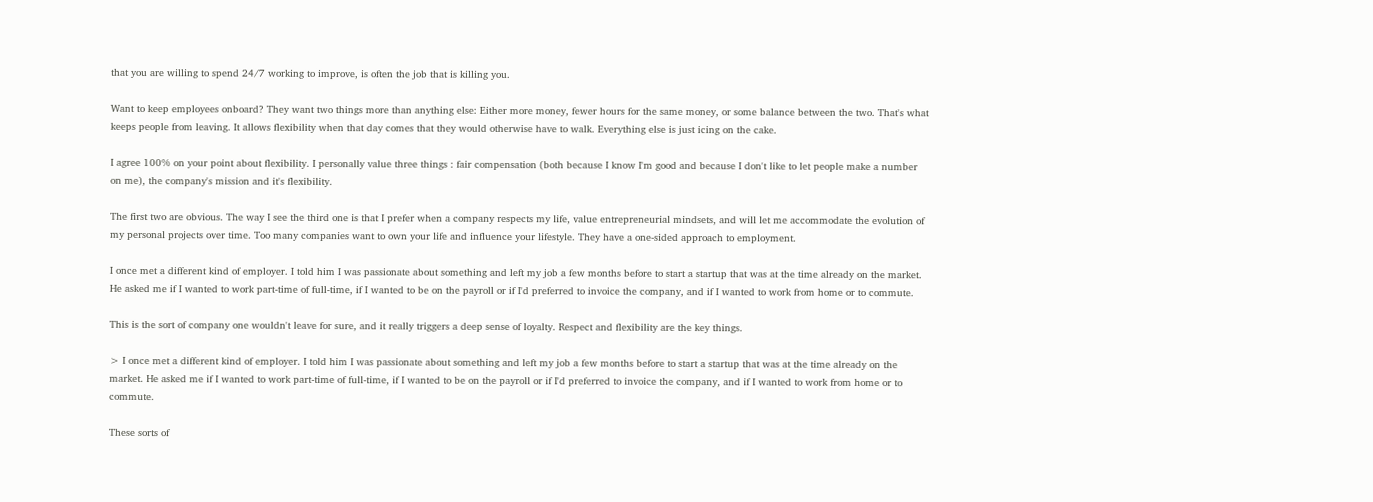that you are willing to spend 24/7 working to improve, is often the job that is killing you.

Want to keep employees onboard? They want two things more than anything else: Either more money, fewer hours for the same money, or some balance between the two. That's what keeps people from leaving. It allows flexibility when that day comes that they would otherwise have to walk. Everything else is just icing on the cake.

I agree 100% on your point about flexibility. I personally value three things : fair compensation (both because I know I'm good and because I don't like to let people make a number on me), the company's mission and it's flexibility.

The first two are obvious. The way I see the third one is that I prefer when a company respects my life, value entrepreneurial mindsets, and will let me accommodate the evolution of my personal projects over time. Too many companies want to own your life and influence your lifestyle. They have a one-sided approach to employment.

I once met a different kind of employer. I told him I was passionate about something and left my job a few months before to start a startup that was at the time already on the market. He asked me if I wanted to work part-time of full-time, if I wanted to be on the payroll or if I'd preferred to invoice the company, and if I wanted to work from home or to commute.

This is the sort of company one wouldn't leave for sure, and it really triggers a deep sense of loyalty. Respect and flexibility are the key things.

> I once met a different kind of employer. I told him I was passionate about something and left my job a few months before to start a startup that was at the time already on the market. He asked me if I wanted to work part-time of full-time, if I wanted to be on the payroll or if I'd preferred to invoice the company, and if I wanted to work from home or to commute.

These sorts of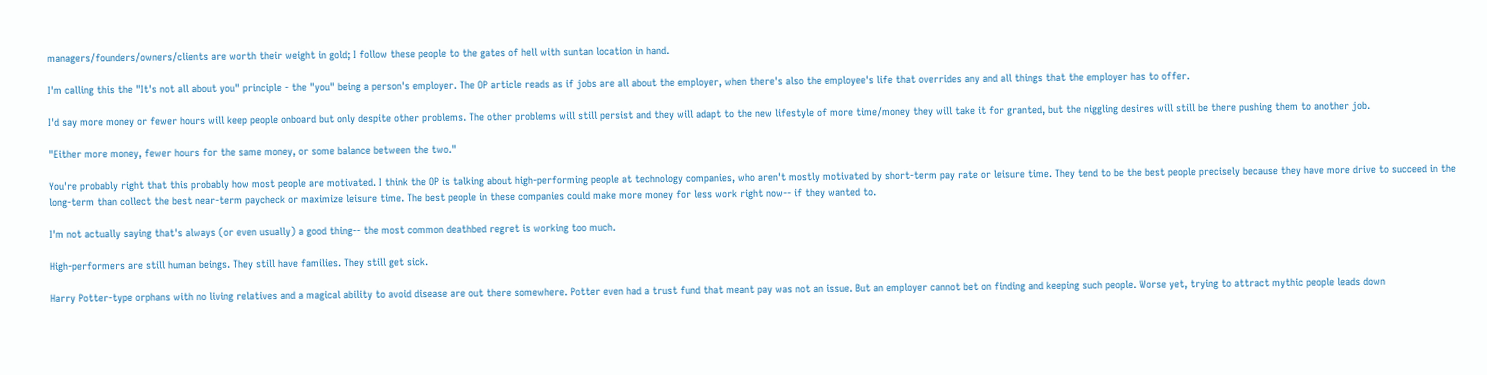managers/founders/owners/clients are worth their weight in gold; I follow these people to the gates of hell with suntan location in hand.

I'm calling this the "It's not all about you" principle - the "you" being a person's employer. The OP article reads as if jobs are all about the employer, when there's also the employee's life that overrides any and all things that the employer has to offer.

I'd say more money or fewer hours will keep people onboard but only despite other problems. The other problems will still persist and they will adapt to the new lifestyle of more time/money they will take it for granted, but the niggling desires will still be there pushing them to another job.

"Either more money, fewer hours for the same money, or some balance between the two."

You're probably right that this probably how most people are motivated. I think the OP is talking about high-performing people at technology companies, who aren't mostly motivated by short-term pay rate or leisure time. They tend to be the best people precisely because they have more drive to succeed in the long-term than collect the best near-term paycheck or maximize leisure time. The best people in these companies could make more money for less work right now-- if they wanted to.

I'm not actually saying that's always (or even usually) a good thing-- the most common deathbed regret is working too much.

High-performers are still human beings. They still have families. They still get sick.

Harry Potter-type orphans with no living relatives and a magical ability to avoid disease are out there somewhere. Potter even had a trust fund that meant pay was not an issue. But an employer cannot bet on finding and keeping such people. Worse yet, trying to attract mythic people leads down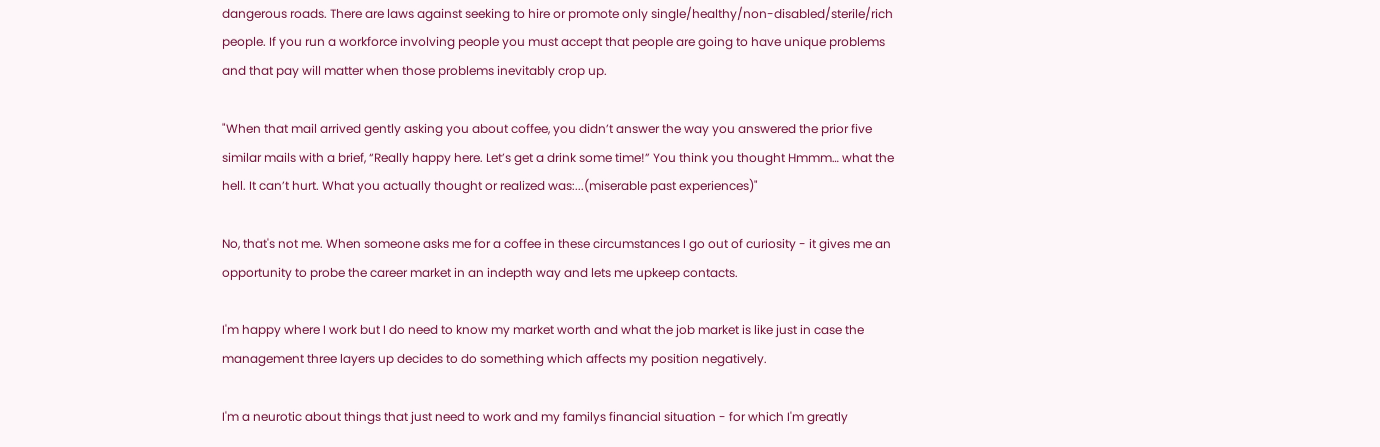dangerous roads. There are laws against seeking to hire or promote only single/healthy/non-disabled/sterile/rich people. If you run a workforce involving people you must accept that people are going to have unique problems and that pay will matter when those problems inevitably crop up.

"When that mail arrived gently asking you about coffee, you didn’t answer the way you answered the prior five similar mails with a brief, “Really happy here. Let’s get a drink some time!” You think you thought Hmmm… what the hell. It can’t hurt. What you actually thought or realized was:...(miserable past experiences)"

No, that's not me. When someone asks me for a coffee in these circumstances I go out of curiosity - it gives me an opportunity to probe the career market in an indepth way and lets me upkeep contacts.

I'm happy where I work but I do need to know my market worth and what the job market is like just in case the management three layers up decides to do something which affects my position negatively.

I'm a neurotic about things that just need to work and my familys financial situation - for which I'm greatly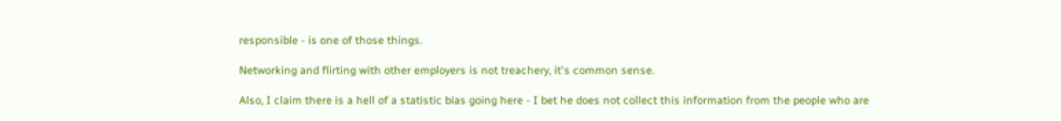responsible - is one of those things.

Networking and flirting with other employers is not treachery, it's common sense.

Also, I claim there is a hell of a statistic bias going here - I bet he does not collect this information from the people who are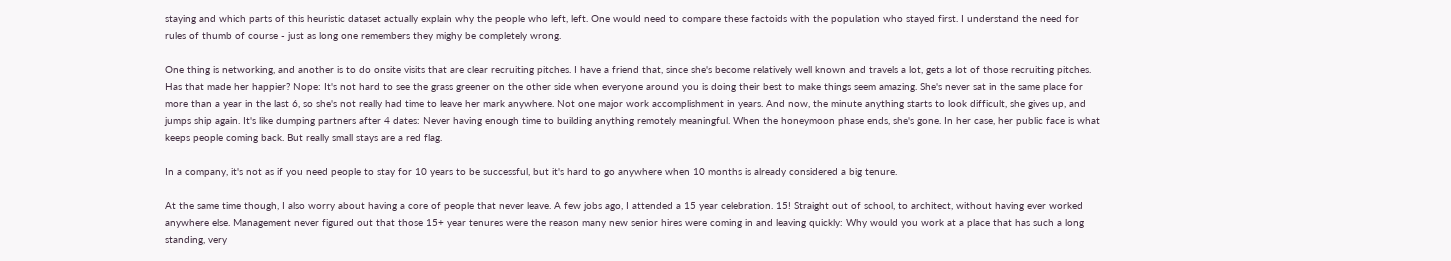staying and which parts of this heuristic dataset actually explain why the people who left, left. One would need to compare these factoids with the population who stayed first. I understand the need for rules of thumb of course - just as long one remembers they mighy be completely wrong.

One thing is networking, and another is to do onsite visits that are clear recruiting pitches. I have a friend that, since she's become relatively well known and travels a lot, gets a lot of those recruiting pitches. Has that made her happier? Nope: It's not hard to see the grass greener on the other side when everyone around you is doing their best to make things seem amazing. She's never sat in the same place for more than a year in the last 6, so she's not really had time to leave her mark anywhere. Not one major work accomplishment in years. And now, the minute anything starts to look difficult, she gives up, and jumps ship again. It's like dumping partners after 4 dates: Never having enough time to building anything remotely meaningful. When the honeymoon phase ends, she's gone. In her case, her public face is what keeps people coming back. But really small stays are a red flag.

In a company, it's not as if you need people to stay for 10 years to be successful, but it's hard to go anywhere when 10 months is already considered a big tenure.

At the same time though, I also worry about having a core of people that never leave. A few jobs ago, I attended a 15 year celebration. 15! Straight out of school, to architect, without having ever worked anywhere else. Management never figured out that those 15+ year tenures were the reason many new senior hires were coming in and leaving quickly: Why would you work at a place that has such a long standing, very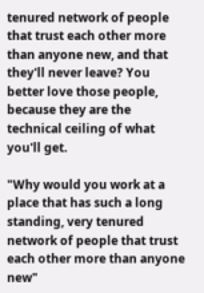tenured network of people that trust each other more than anyone new, and that they'll never leave? You better love those people, because they are the technical ceiling of what you'll get.

"Why would you work at a place that has such a long standing, very tenured network of people that trust each other more than anyone new"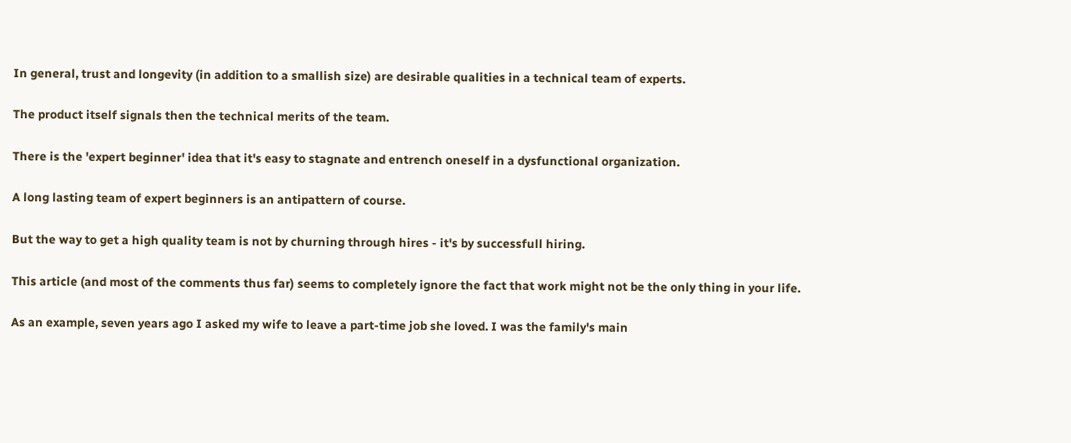In general, trust and longevity (in addition to a smallish size) are desirable qualities in a technical team of experts.

The product itself signals then the technical merits of the team.

There is the 'expert beginner' idea that it's easy to stagnate and entrench oneself in a dysfunctional organization.

A long lasting team of expert beginners is an antipattern of course.

But the way to get a high quality team is not by churning through hires - it's by successfull hiring.

This article (and most of the comments thus far) seems to completely ignore the fact that work might not be the only thing in your life.

As an example, seven years ago I asked my wife to leave a part-time job she loved. I was the family's main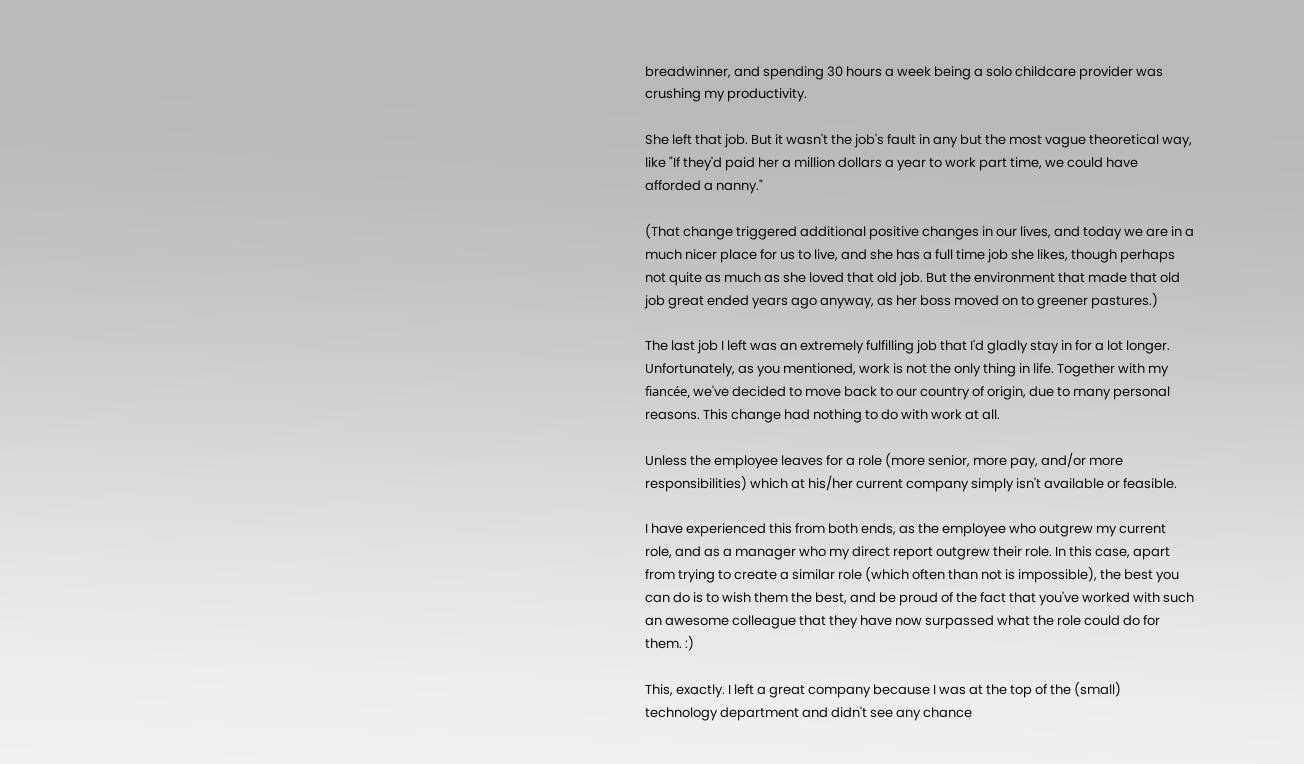breadwinner, and spending 30 hours a week being a solo childcare provider was crushing my productivity.

She left that job. But it wasn't the job's fault in any but the most vague theoretical way, like "If they'd paid her a million dollars a year to work part time, we could have afforded a nanny."

(That change triggered additional positive changes in our lives, and today we are in a much nicer place for us to live, and she has a full time job she likes, though perhaps not quite as much as she loved that old job. But the environment that made that old job great ended years ago anyway, as her boss moved on to greener pastures.)

The last job I left was an extremely fulfilling job that I'd gladly stay in for a lot longer. Unfortunately, as you mentioned, work is not the only thing in life. Together with my fiancée, we've decided to move back to our country of origin, due to many personal reasons. This change had nothing to do with work at all.

Unless the employee leaves for a role (more senior, more pay, and/or more responsibilities) which at his/her current company simply isn't available or feasible.

I have experienced this from both ends, as the employee who outgrew my current role, and as a manager who my direct report outgrew their role. In this case, apart from trying to create a similar role (which often than not is impossible), the best you can do is to wish them the best, and be proud of the fact that you've worked with such an awesome colleague that they have now surpassed what the role could do for them. :)

This, exactly. I left a great company because I was at the top of the (small) technology department and didn't see any chance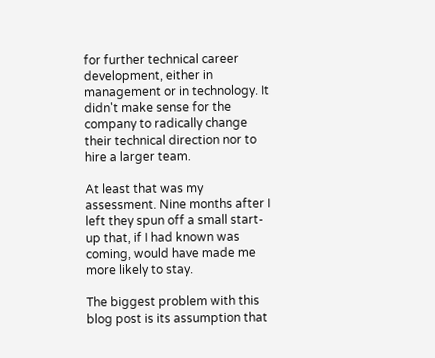for further technical career development, either in management or in technology. It didn't make sense for the company to radically change their technical direction nor to hire a larger team.

At least that was my assessment. Nine months after I left they spun off a small start-up that, if I had known was coming, would have made me more likely to stay.

The biggest problem with this blog post is its assumption that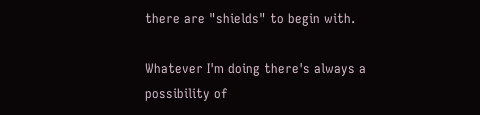there are "shields" to begin with.

Whatever I'm doing there's always a possibility of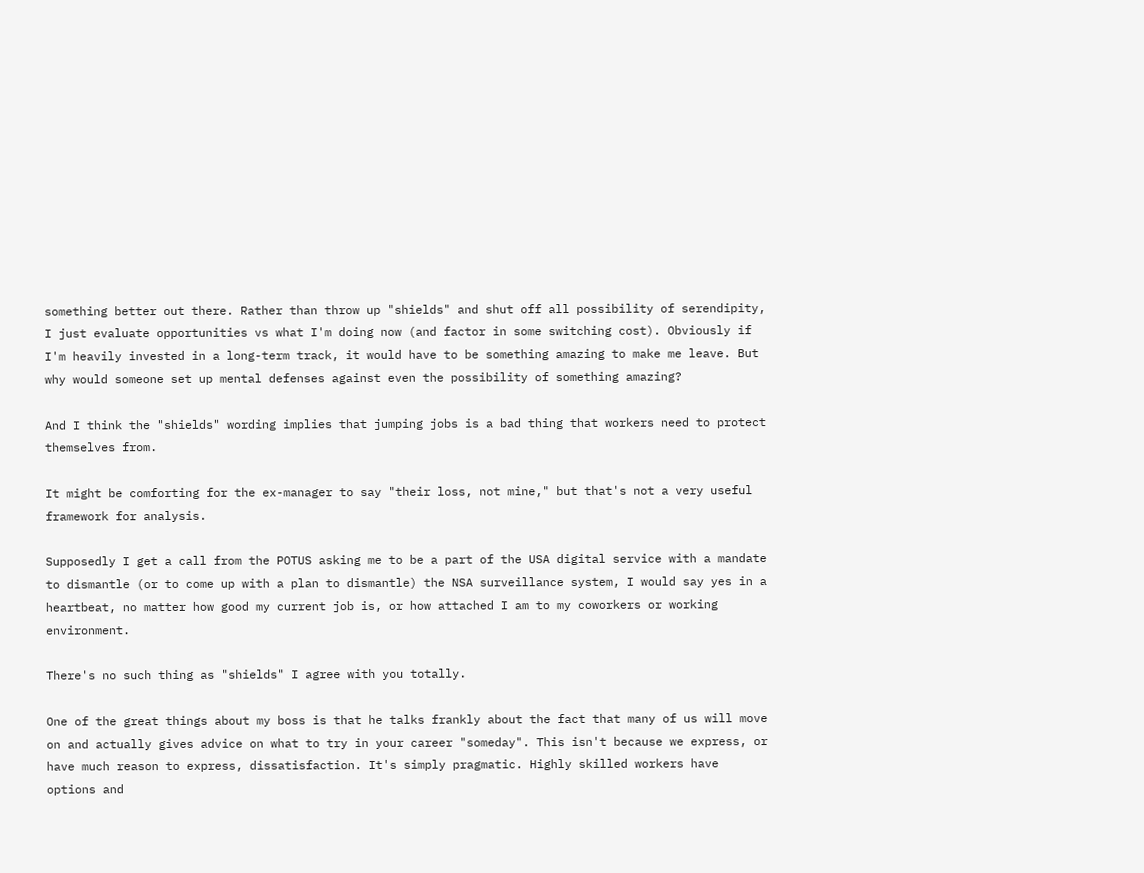something better out there. Rather than throw up "shields" and shut off all possibility of serendipity, I just evaluate opportunities vs what I'm doing now (and factor in some switching cost). Obviously if I'm heavily invested in a long-term track, it would have to be something amazing to make me leave. But why would someone set up mental defenses against even the possibility of something amazing?

And I think the "shields" wording implies that jumping jobs is a bad thing that workers need to protect themselves from.

It might be comforting for the ex-manager to say "their loss, not mine," but that's not a very useful framework for analysis.

Supposedly I get a call from the POTUS asking me to be a part of the USA digital service with a mandate to dismantle (or to come up with a plan to dismantle) the NSA surveillance system, I would say yes in a heartbeat, no matter how good my current job is, or how attached I am to my coworkers or working environment.

There's no such thing as "shields" I agree with you totally.

One of the great things about my boss is that he talks frankly about the fact that many of us will move on and actually gives advice on what to try in your career "someday". This isn't because we express, or have much reason to express, dissatisfaction. It's simply pragmatic. Highly skilled workers have options and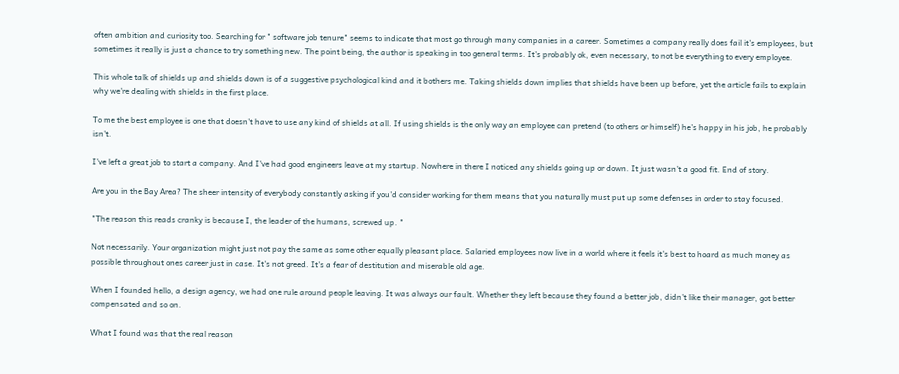often ambition and curiosity too. Searching for " software job tenure" seems to indicate that most go through many companies in a career. Sometimes a company really does fail it's employees, but sometimes it really is just a chance to try something new. The point being, the author is speaking in too general terms. It's probably ok, even necessary, to not be everything to every employee.

This whole talk of shields up and shields down is of a suggestive psychological kind and it bothers me. Taking shields down implies that shields have been up before, yet the article fails to explain why we're dealing with shields in the first place.

To me the best employee is one that doesn't have to use any kind of shields at all. If using shields is the only way an employee can pretend (to others or himself) he's happy in his job, he probably isn't.

I've left a great job to start a company. And I've had good engineers leave at my startup. Nowhere in there I noticed any shields going up or down. It just wasn't a good fit. End of story.

Are you in the Bay Area? The sheer intensity of everybody constantly asking if you'd consider working for them means that you naturally must put up some defenses in order to stay focused.

"The reason this reads cranky is because I, the leader of the humans, screwed up. "

Not necessarily. Your organization might just not pay the same as some other equally pleasant place. Salaried employees now live in a world where it feels it's best to hoard as much money as possible throughout ones career just in case. It's not greed. It's a fear of destitution and miserable old age.

When I founded hello, a design agency, we had one rule around people leaving. It was always our fault. Whether they left because they found a better job, didn't like their manager, got better compensated and so on.

What I found was that the real reason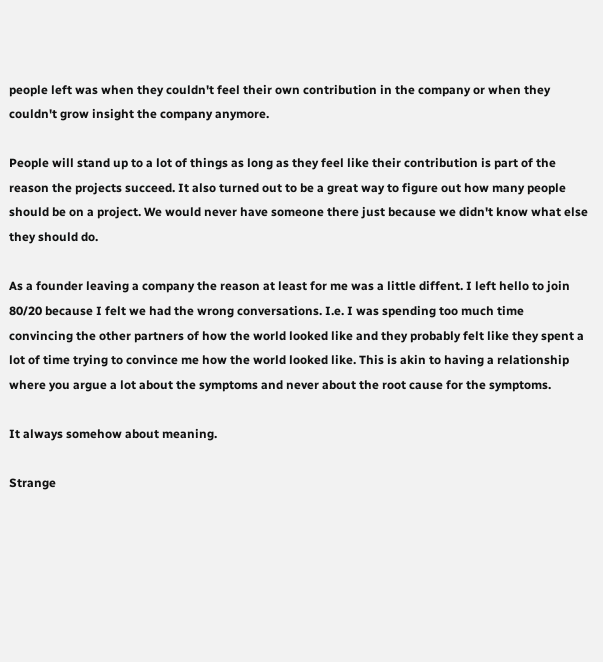people left was when they couldn't feel their own contribution in the company or when they couldn't grow insight the company anymore.

People will stand up to a lot of things as long as they feel like their contribution is part of the reason the projects succeed. It also turned out to be a great way to figure out how many people should be on a project. We would never have someone there just because we didn't know what else they should do.

As a founder leaving a company the reason at least for me was a little diffent. I left hello to join 80/20 because I felt we had the wrong conversations. I.e. I was spending too much time convincing the other partners of how the world looked like and they probably felt like they spent a lot of time trying to convince me how the world looked like. This is akin to having a relationship where you argue a lot about the symptoms and never about the root cause for the symptoms.

It always somehow about meaning.

Strange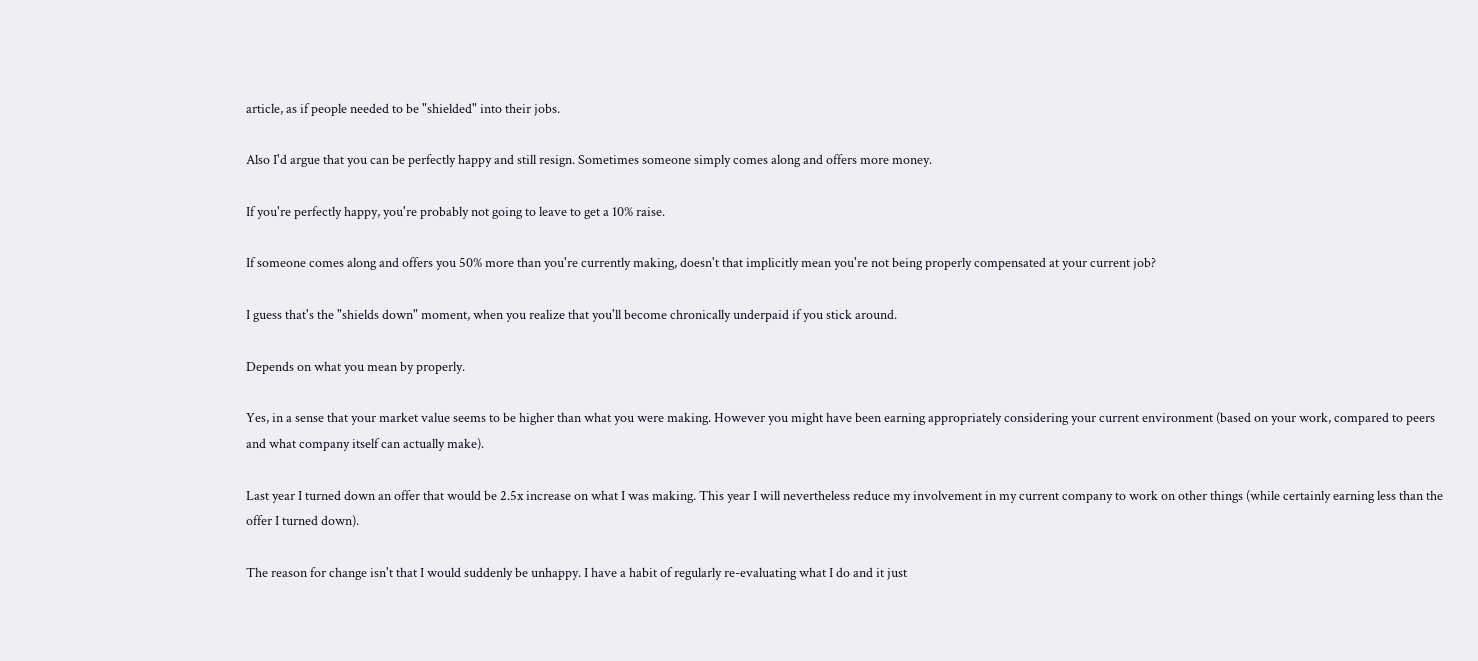article, as if people needed to be "shielded" into their jobs.

Also I'd argue that you can be perfectly happy and still resign. Sometimes someone simply comes along and offers more money.

If you're perfectly happy, you're probably not going to leave to get a 10% raise.

If someone comes along and offers you 50% more than you're currently making, doesn't that implicitly mean you're not being properly compensated at your current job?

I guess that's the "shields down" moment, when you realize that you'll become chronically underpaid if you stick around.

Depends on what you mean by properly.

Yes, in a sense that your market value seems to be higher than what you were making. However you might have been earning appropriately considering your current environment (based on your work, compared to peers and what company itself can actually make).

Last year I turned down an offer that would be 2.5x increase on what I was making. This year I will nevertheless reduce my involvement in my current company to work on other things (while certainly earning less than the offer I turned down).

The reason for change isn't that I would suddenly be unhappy. I have a habit of regularly re-evaluating what I do and it just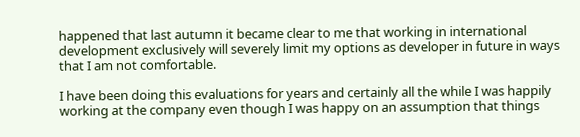happened that last autumn it became clear to me that working in international development exclusively will severely limit my options as developer in future in ways that I am not comfortable.

I have been doing this evaluations for years and certainly all the while I was happily working at the company even though I was happy on an assumption that things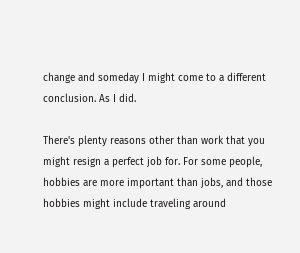change and someday I might come to a different conclusion. As I did.

There's plenty reasons other than work that you might resign a perfect job for. For some people, hobbies are more important than jobs, and those hobbies might include traveling around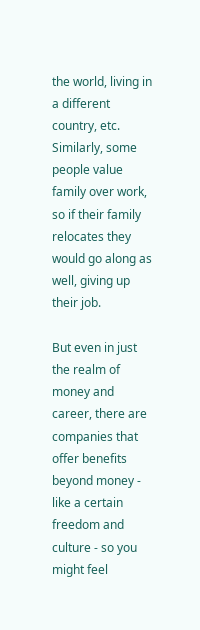the world, living in a different country, etc. Similarly, some people value family over work, so if their family relocates they would go along as well, giving up their job.

But even in just the realm of money and career, there are companies that offer benefits beyond money - like a certain freedom and culture - so you might feel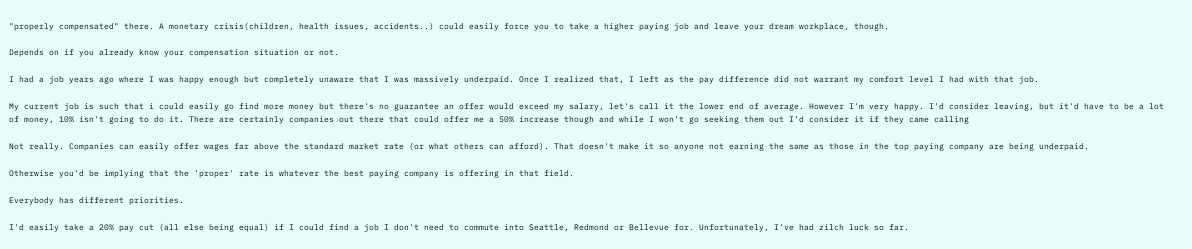"properly compensated" there. A monetary crisis(children, health issues, accidents..) could easily force you to take a higher paying job and leave your dream workplace, though.

Depends on if you already know your compensation situation or not.

I had a job years ago where I was happy enough but completely unaware that I was massively underpaid. Once I realized that, I left as the pay difference did not warrant my comfort level I had with that job.

My current job is such that i could easily go find more money but there's no guarantee an offer would exceed my salary, let's call it the lower end of average. However I'm very happy. I'd consider leaving, but it'd have to be a lot of money, 10% isn't going to do it. There are certainly companies out there that could offer me a 50% increase though and while I won't go seeking them out I'd consider it if they came calling

Not really. Companies can easily offer wages far above the standard market rate (or what others can afford). That doesn't make it so anyone not earning the same as those in the top paying company are being underpaid.

Otherwise you'd be implying that the 'proper' rate is whatever the best paying company is offering in that field.

Everybody has different priorities.

I'd easily take a 20% pay cut (all else being equal) if I could find a job I don't need to commute into Seattle, Redmond or Bellevue for. Unfortunately, I've had zilch luck so far.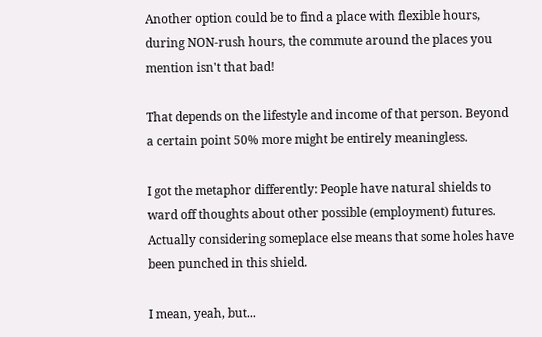Another option could be to find a place with flexible hours, during NON-rush hours, the commute around the places you mention isn't that bad!

That depends on the lifestyle and income of that person. Beyond a certain point 50% more might be entirely meaningless.

I got the metaphor differently: People have natural shields to ward off thoughts about other possible (employment) futures. Actually considering someplace else means that some holes have been punched in this shield.

I mean, yeah, but...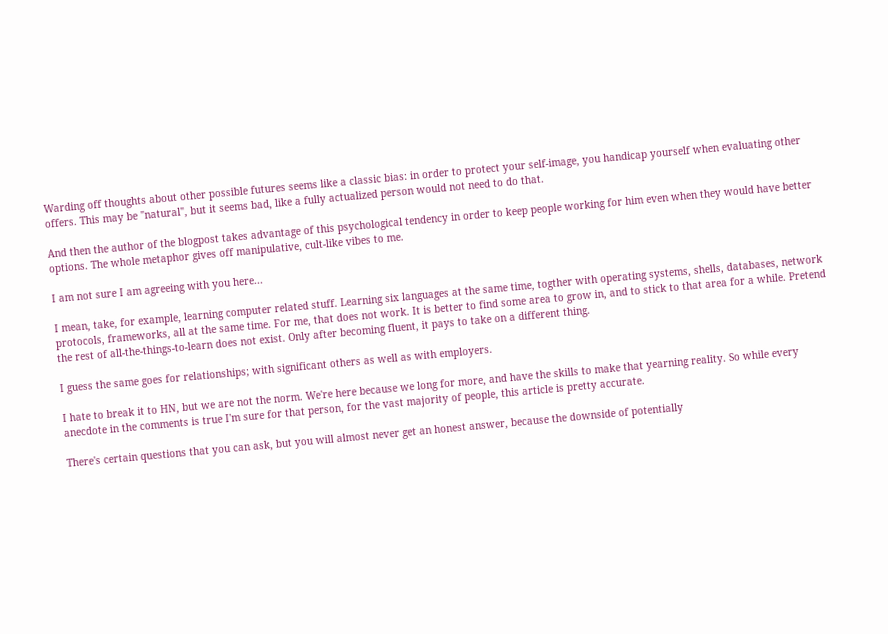Warding off thoughts about other possible futures seems like a classic bias: in order to protect your self-image, you handicap yourself when evaluating other offers. This may be "natural", but it seems bad, like a fully actualized person would not need to do that.

And then the author of the blogpost takes advantage of this psychological tendency in order to keep people working for him even when they would have better options. The whole metaphor gives off manipulative, cult-like vibes to me.

I am not sure I am agreeing with you here...

I mean, take, for example, learning computer related stuff. Learning six languages at the same time, togther with operating systems, shells, databases, network protocols, frameworks, all at the same time. For me, that does not work. It is better to find some area to grow in, and to stick to that area for a while. Pretend the rest of all-the-things-to-learn does not exist. Only after becoming fluent, it pays to take on a different thing.

I guess the same goes for relationships; with significant others as well as with employers.

I hate to break it to HN, but we are not the norm. We're here because we long for more, and have the skills to make that yearning reality. So while every anecdote in the comments is true I'm sure for that person, for the vast majority of people, this article is pretty accurate.

There's certain questions that you can ask, but you will almost never get an honest answer, because the downside of potentially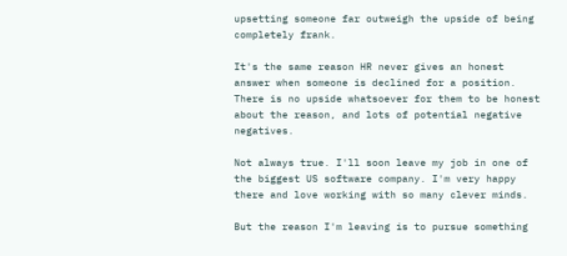upsetting someone far outweigh the upside of being completely frank.

It's the same reason HR never gives an honest answer when someone is declined for a position. There is no upside whatsoever for them to be honest about the reason, and lots of potential negative negatives.

Not always true. I'll soon leave my job in one of the biggest US software company. I'm very happy there and love working with so many clever minds.

But the reason I'm leaving is to pursue something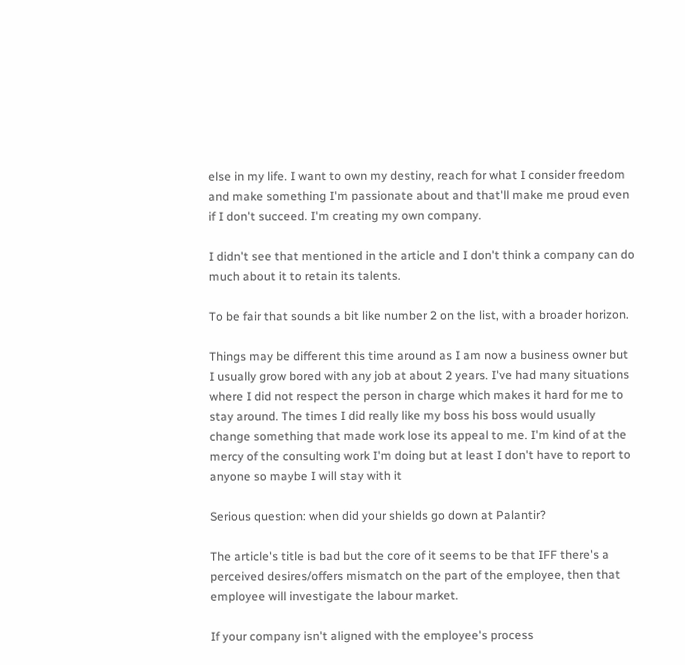else in my life. I want to own my destiny, reach for what I consider freedom and make something I'm passionate about and that'll make me proud even if I don't succeed. I'm creating my own company.

I didn't see that mentioned in the article and I don't think a company can do much about it to retain its talents.

To be fair that sounds a bit like number 2 on the list, with a broader horizon.

Things may be different this time around as I am now a business owner but I usually grow bored with any job at about 2 years. I've had many situations where I did not respect the person in charge which makes it hard for me to stay around. The times I did really like my boss his boss would usually change something that made work lose its appeal to me. I'm kind of at the mercy of the consulting work I'm doing but at least I don't have to report to anyone so maybe I will stay with it

Serious question: when did your shields go down at Palantir?

The article's title is bad but the core of it seems to be that IFF there's a perceived desires/offers mismatch on the part of the employee, then that employee will investigate the labour market.

If your company isn't aligned with the employee's process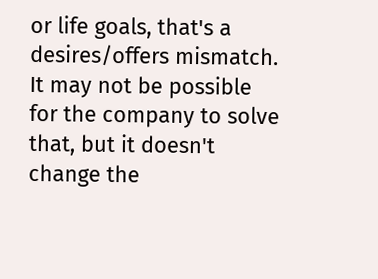or life goals, that's a desires/offers mismatch. It may not be possible for the company to solve that, but it doesn't change the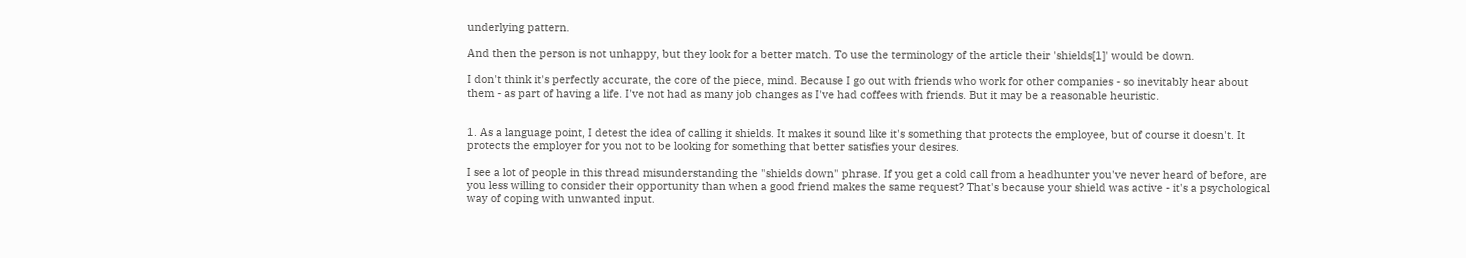underlying pattern.

And then the person is not unhappy, but they look for a better match. To use the terminology of the article their 'shields[1]' would be down.

I don't think it's perfectly accurate, the core of the piece, mind. Because I go out with friends who work for other companies - so inevitably hear about them - as part of having a life. I've not had as many job changes as I've had coffees with friends. But it may be a reasonable heuristic.


1. As a language point, I detest the idea of calling it shields. It makes it sound like it's something that protects the employee, but of course it doesn't. It protects the employer for you not to be looking for something that better satisfies your desires.

I see a lot of people in this thread misunderstanding the "shields down" phrase. If you get a cold call from a headhunter you've never heard of before, are you less willing to consider their opportunity than when a good friend makes the same request? That's because your shield was active - it's a psychological way of coping with unwanted input.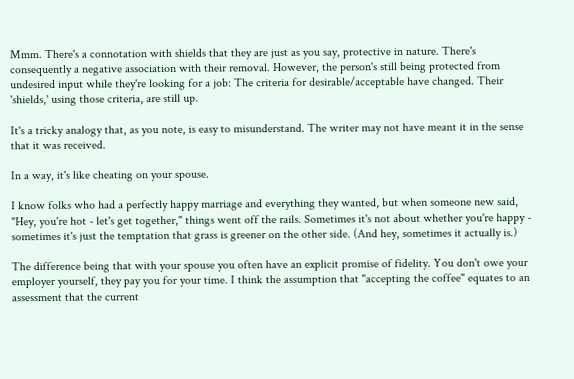Mmm. There's a connotation with shields that they are just as you say, protective in nature. There's consequently a negative association with their removal. However, the person's still being protected from undesired input while they're looking for a job: The criteria for desirable/acceptable have changed. Their 'shields,' using those criteria, are still up.

It's a tricky analogy that, as you note, is easy to misunderstand. The writer may not have meant it in the sense that it was received.

In a way, it's like cheating on your spouse.

I know folks who had a perfectly happy marriage and everything they wanted, but when someone new said, "Hey, you're hot - let's get together," things went off the rails. Sometimes it's not about whether you're happy - sometimes it's just the temptation that grass is greener on the other side. (And hey, sometimes it actually is.)

The difference being that with your spouse you often have an explicit promise of fidelity. You don't owe your employer yourself, they pay you for your time. I think the assumption that "accepting the coffee" equates to an assessment that the current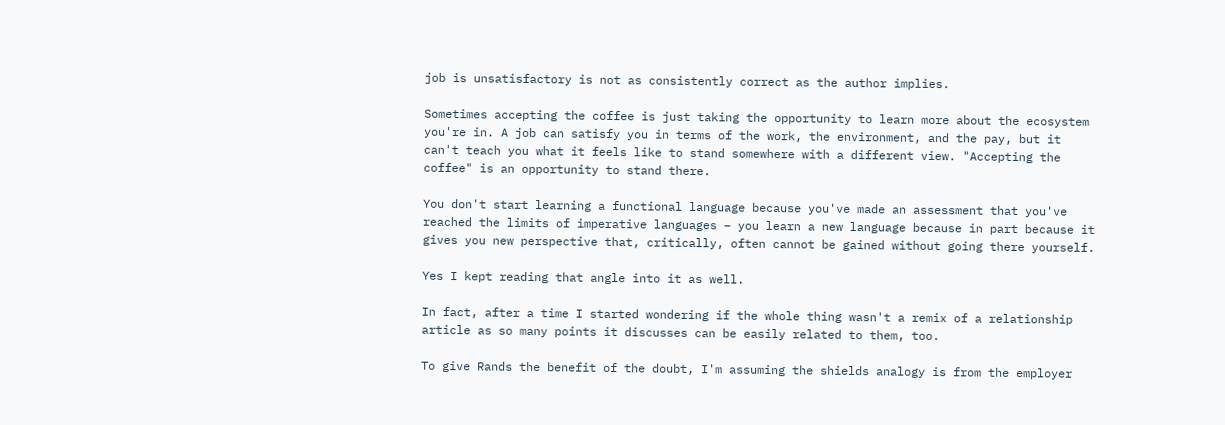job is unsatisfactory is not as consistently correct as the author implies.

Sometimes accepting the coffee is just taking the opportunity to learn more about the ecosystem you're in. A job can satisfy you in terms of the work, the environment, and the pay, but it can't teach you what it feels like to stand somewhere with a different view. "Accepting the coffee" is an opportunity to stand there.

You don't start learning a functional language because you've made an assessment that you've reached the limits of imperative languages – you learn a new language because in part because it gives you new perspective that, critically, often cannot be gained without going there yourself.

Yes I kept reading that angle into it as well.

In fact, after a time I started wondering if the whole thing wasn't a remix of a relationship article as so many points it discusses can be easily related to them, too.

To give Rands the benefit of the doubt, I'm assuming the shields analogy is from the employer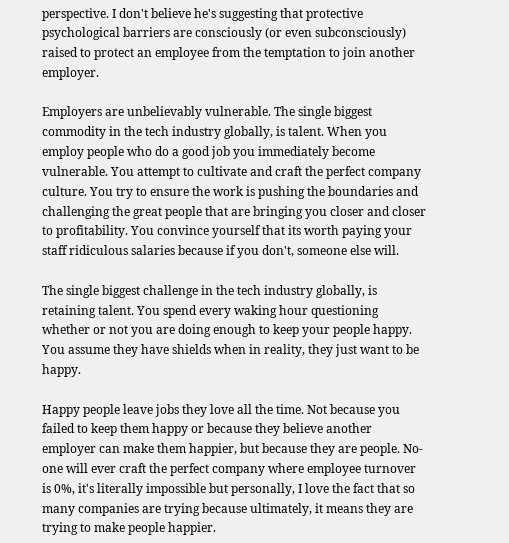perspective. I don't believe he's suggesting that protective psychological barriers are consciously (or even subconsciously) raised to protect an employee from the temptation to join another employer.

Employers are unbelievably vulnerable. The single biggest commodity in the tech industry globally, is talent. When you employ people who do a good job you immediately become vulnerable. You attempt to cultivate and craft the perfect company culture. You try to ensure the work is pushing the boundaries and challenging the great people that are bringing you closer and closer to profitability. You convince yourself that its worth paying your staff ridiculous salaries because if you don't, someone else will.

The single biggest challenge in the tech industry globally, is retaining talent. You spend every waking hour questioning whether or not you are doing enough to keep your people happy. You assume they have shields when in reality, they just want to be happy.

Happy people leave jobs they love all the time. Not because you failed to keep them happy or because they believe another employer can make them happier, but because they are people. No-one will ever craft the perfect company where employee turnover is 0%, it's literally impossible but personally, I love the fact that so many companies are trying because ultimately, it means they are trying to make people happier.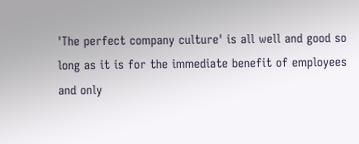'The perfect company culture' is all well and good so long as it is for the immediate benefit of employees and only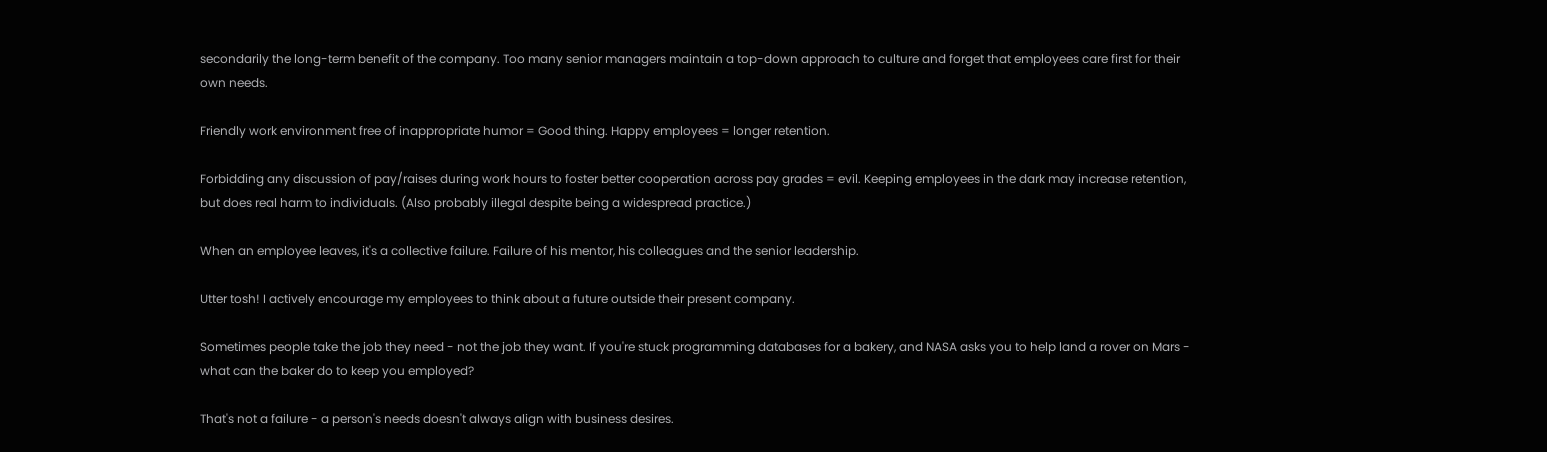secondarily the long-term benefit of the company. Too many senior managers maintain a top-down approach to culture and forget that employees care first for their own needs.

Friendly work environment free of inappropriate humor = Good thing. Happy employees = longer retention.

Forbidding any discussion of pay/raises during work hours to foster better cooperation across pay grades = evil. Keeping employees in the dark may increase retention, but does real harm to individuals. (Also probably illegal despite being a widespread practice.)

When an employee leaves, it's a collective failure. Failure of his mentor, his colleagues and the senior leadership.

Utter tosh! I actively encourage my employees to think about a future outside their present company.

Sometimes people take the job they need - not the job they want. If you're stuck programming databases for a bakery, and NASA asks you to help land a rover on Mars - what can the baker do to keep you employed?

That's not a failure - a person's needs doesn't always align with business desires.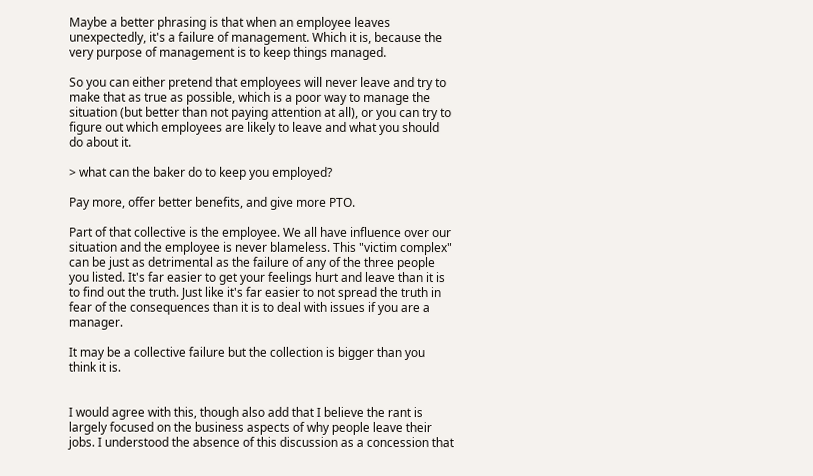Maybe a better phrasing is that when an employee leaves unexpectedly, it's a failure of management. Which it is, because the very purpose of management is to keep things managed.

So you can either pretend that employees will never leave and try to make that as true as possible, which is a poor way to manage the situation (but better than not paying attention at all), or you can try to figure out which employees are likely to leave and what you should do about it.

> what can the baker do to keep you employed?

Pay more, offer better benefits, and give more PTO.

Part of that collective is the employee. We all have influence over our situation and the employee is never blameless. This "victim complex" can be just as detrimental as the failure of any of the three people you listed. It's far easier to get your feelings hurt and leave than it is to find out the truth. Just like it's far easier to not spread the truth in fear of the consequences than it is to deal with issues if you are a manager.

It may be a collective failure but the collection is bigger than you think it is.


I would agree with this, though also add that I believe the rant is largely focused on the business aspects of why people leave their jobs. I understood the absence of this discussion as a concession that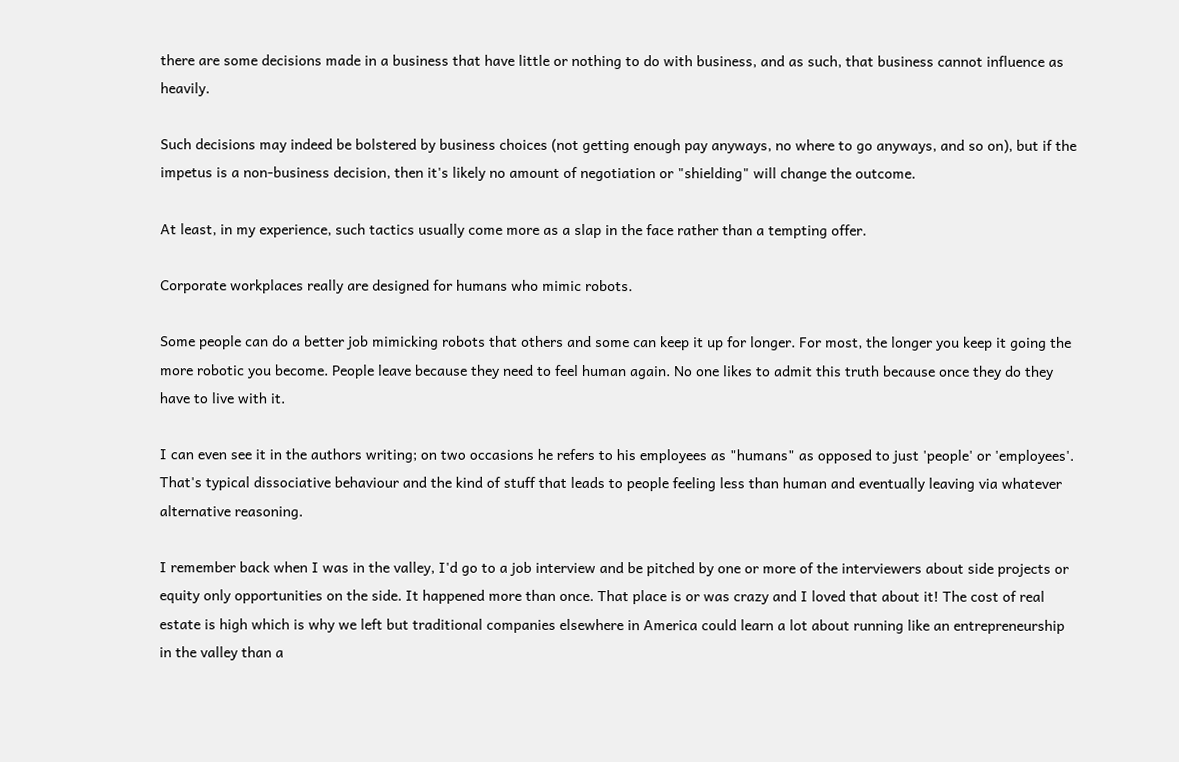there are some decisions made in a business that have little or nothing to do with business, and as such, that business cannot influence as heavily.

Such decisions may indeed be bolstered by business choices (not getting enough pay anyways, no where to go anyways, and so on), but if the impetus is a non-business decision, then it's likely no amount of negotiation or "shielding" will change the outcome.

At least, in my experience, such tactics usually come more as a slap in the face rather than a tempting offer.

Corporate workplaces really are designed for humans who mimic robots.

Some people can do a better job mimicking robots that others and some can keep it up for longer. For most, the longer you keep it going the more robotic you become. People leave because they need to feel human again. No one likes to admit this truth because once they do they have to live with it.

I can even see it in the authors writing; on two occasions he refers to his employees as "humans" as opposed to just 'people' or 'employees'. That's typical dissociative behaviour and the kind of stuff that leads to people feeling less than human and eventually leaving via whatever alternative reasoning.

I remember back when I was in the valley, I'd go to a job interview and be pitched by one or more of the interviewers about side projects or equity only opportunities on the side. It happened more than once. That place is or was crazy and I loved that about it! The cost of real estate is high which is why we left but traditional companies elsewhere in America could learn a lot about running like an entrepreneurship in the valley than a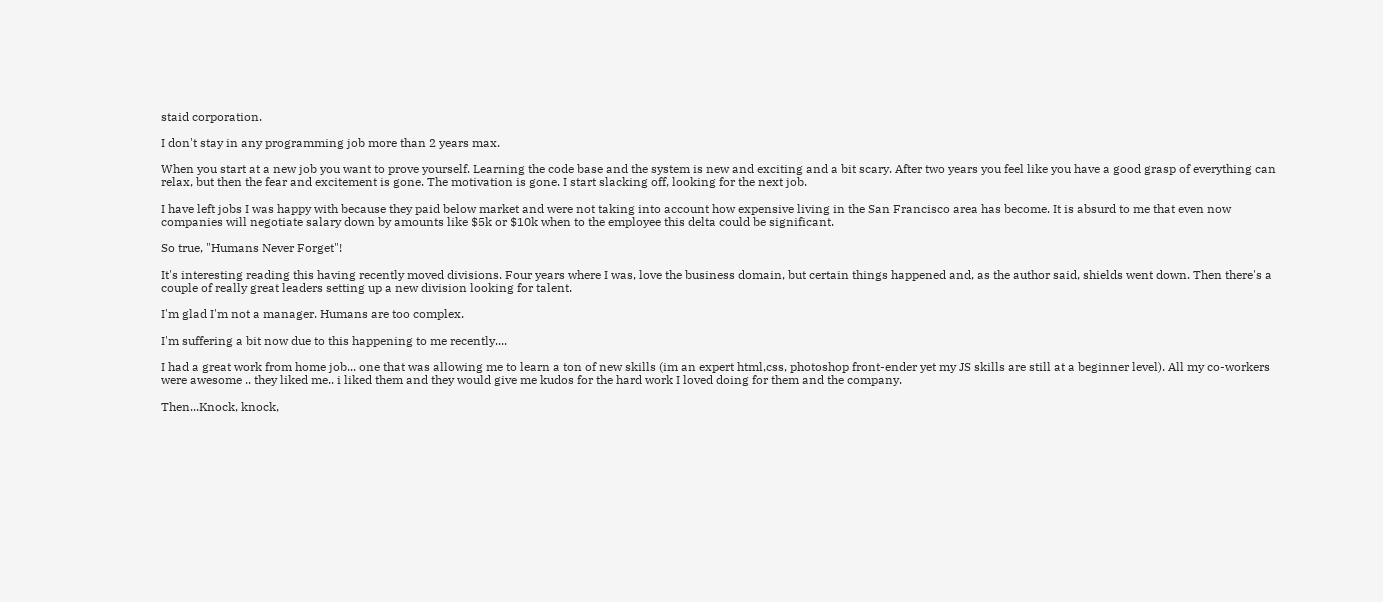staid corporation.

I don't stay in any programming job more than 2 years max.

When you start at a new job you want to prove yourself. Learning the code base and the system is new and exciting and a bit scary. After two years you feel like you have a good grasp of everything can relax, but then the fear and excitement is gone. The motivation is gone. I start slacking off, looking for the next job.

I have left jobs I was happy with because they paid below market and were not taking into account how expensive living in the San Francisco area has become. It is absurd to me that even now companies will negotiate salary down by amounts like $5k or $10k when to the employee this delta could be significant.

So true, "Humans Never Forget"!

It's interesting reading this having recently moved divisions. Four years where I was, love the business domain, but certain things happened and, as the author said, shields went down. Then there's a couple of really great leaders setting up a new division looking for talent.

I'm glad I'm not a manager. Humans are too complex.

I'm suffering a bit now due to this happening to me recently....

I had a great work from home job... one that was allowing me to learn a ton of new skills (im an expert html,css, photoshop front-ender yet my JS skills are still at a beginner level). All my co-workers were awesome .. they liked me.. i liked them and they would give me kudos for the hard work I loved doing for them and the company.

Then...Knock, knock,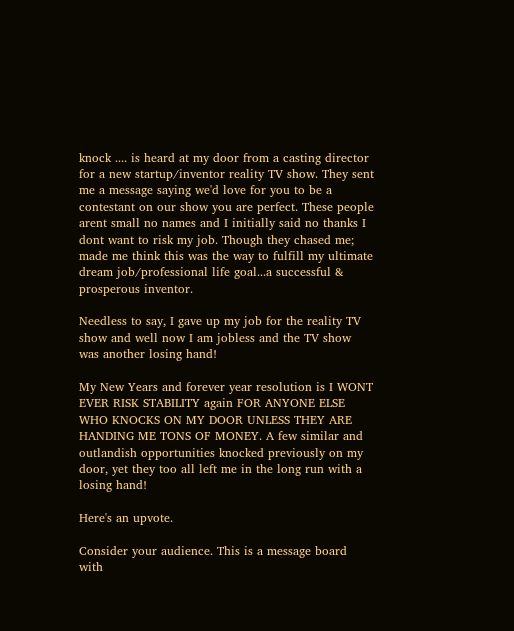knock .... is heard at my door from a casting director for a new startup/inventor reality TV show. They sent me a message saying we'd love for you to be a contestant on our show you are perfect. These people arent small no names and I initially said no thanks I dont want to risk my job. Though they chased me; made me think this was the way to fulfill my ultimate dream job/professional life goal...a successful & prosperous inventor.

Needless to say, I gave up my job for the reality TV show and well now I am jobless and the TV show was another losing hand!

My New Years and forever year resolution is I WONT EVER RISK STABILITY again FOR ANYONE ELSE WHO KNOCKS ON MY DOOR UNLESS THEY ARE HANDING ME TONS OF MONEY. A few similar and outlandish opportunities knocked previously on my door, yet they too all left me in the long run with a losing hand!

Here's an upvote.

Consider your audience. This is a message board with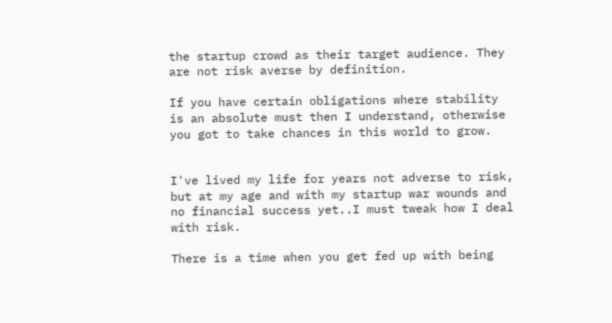the startup crowd as their target audience. They are not risk averse by definition.

If you have certain obligations where stability is an absolute must then I understand, otherwise you got to take chances in this world to grow.


I've lived my life for years not adverse to risk, but at my age and with my startup war wounds and no financial success yet..I must tweak how I deal with risk.

There is a time when you get fed up with being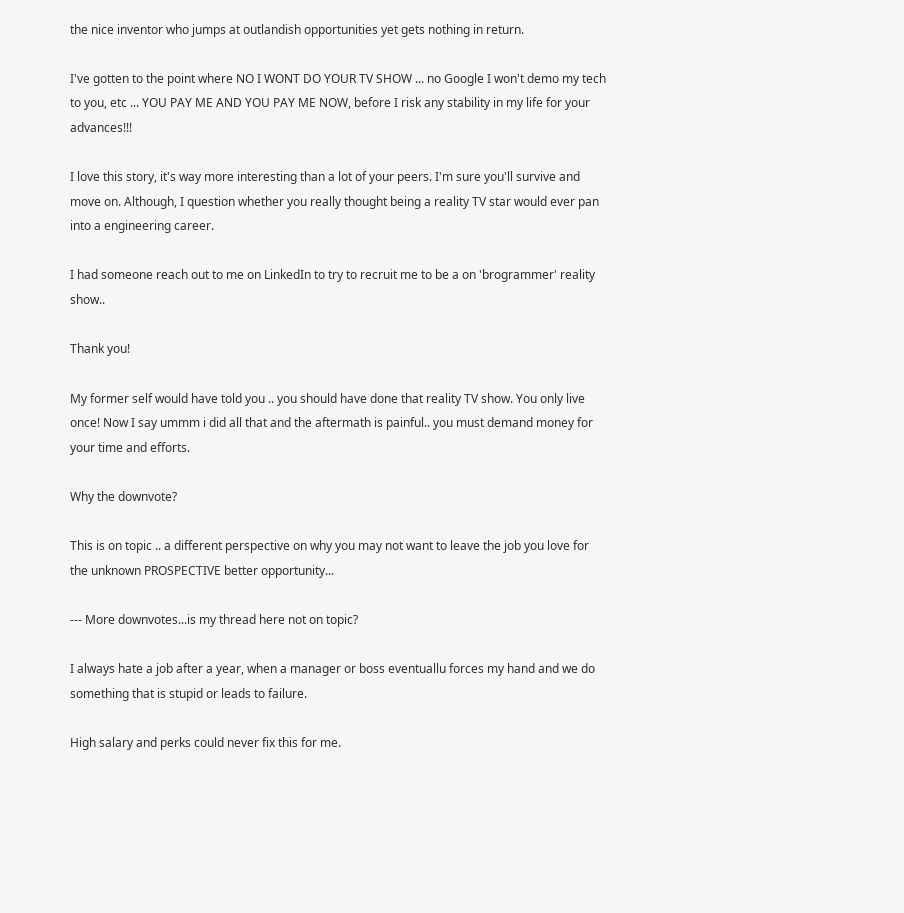the nice inventor who jumps at outlandish opportunities yet gets nothing in return.

I've gotten to the point where NO I WONT DO YOUR TV SHOW ... no Google I won't demo my tech to you, etc ... YOU PAY ME AND YOU PAY ME NOW, before I risk any stability in my life for your advances!!!

I love this story, it's way more interesting than a lot of your peers. I'm sure you'll survive and move on. Although, I question whether you really thought being a reality TV star would ever pan into a engineering career.

I had someone reach out to me on LinkedIn to try to recruit me to be a on 'brogrammer' reality show..

Thank you!

My former self would have told you .. you should have done that reality TV show. You only live once! Now I say ummm i did all that and the aftermath is painful.. you must demand money for your time and efforts.

Why the downvote?

This is on topic .. a different perspective on why you may not want to leave the job you love for the unknown PROSPECTIVE better opportunity...

--- More downvotes...is my thread here not on topic?

I always hate a job after a year, when a manager or boss eventuallu forces my hand and we do something that is stupid or leads to failure.

High salary and perks could never fix this for me.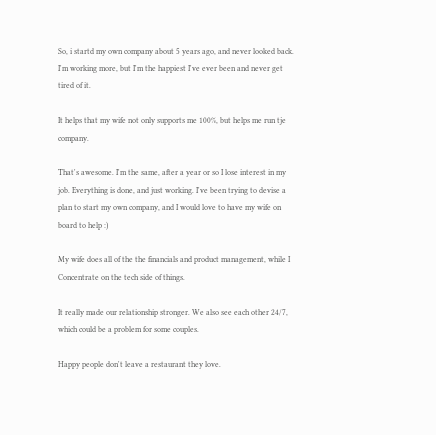So, i startd my own company about 5 years ago, and never looked back. I'm working more, but I'm the happiest I've ever been and never get tired of it.

It helps that my wife not only supports me 100%, but helps me run tje company.

That's awesome. I'm the same, after a year or so I lose interest in my job. Everything is done, and just working. I've been trying to devise a plan to start my own company, and I would love to have my wife on board to help :)

My wife does all of the the financials and product management, while I Concentrate on the tech side of things.

It really made our relationship stronger. We also see each other 24/7, which could be a problem for some couples.

Happy people don't leave a restaurant they love.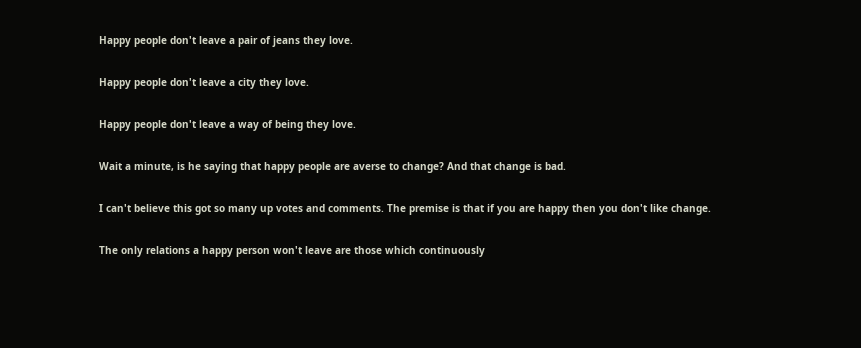Happy people don't leave a pair of jeans they love.

Happy people don't leave a city they love.

Happy people don't leave a way of being they love.

Wait a minute, is he saying that happy people are averse to change? And that change is bad.

I can't believe this got so many up votes and comments. The premise is that if you are happy then you don't like change.

The only relations a happy person won't leave are those which continuously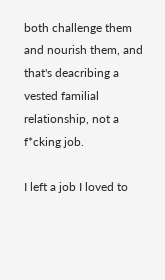both challenge them and nourish them, and that's deacribing a vested familial relationship, not a f*cking job.

I left a job I loved to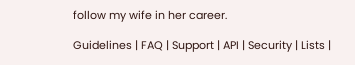follow my wife in her career.

Guidelines | FAQ | Support | API | Security | Lists |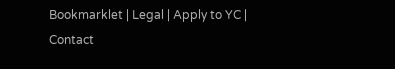Bookmarklet | Legal | Apply to YC | Contact